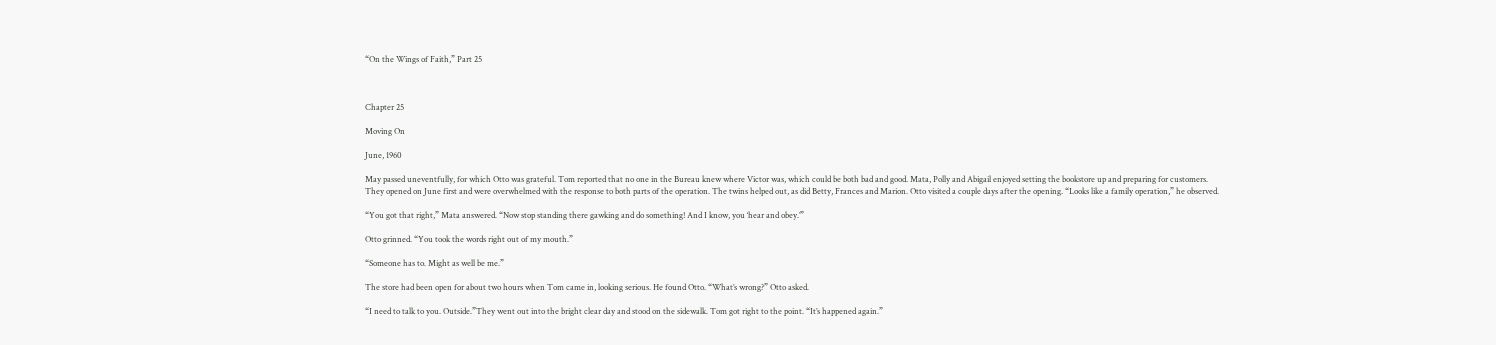“On the Wings of Faith,” Part 25



Chapter 25

Moving On

June, 1960

May passed uneventfully, for which Otto was grateful. Tom reported that no one in the Bureau knew where Victor was, which could be both bad and good. Mata, Polly and Abigail enjoyed setting the bookstore up and preparing for customers. They opened on June first and were overwhelmed with the response to both parts of the operation. The twins helped out, as did Betty, Frances and Marion. Otto visited a couple days after the opening. “Looks like a family operation,” he observed.

“You got that right,” Mata answered. “Now stop standing there gawking and do something! And I know, you ‘hear and obey.’”

Otto grinned. “You took the words right out of my mouth.”

“Someone has to. Might as well be me.”

The store had been open for about two hours when Tom came in, looking serious. He found Otto. “What’s wrong?” Otto asked.

“I need to talk to you. Outside.”They went out into the bright clear day and stood on the sidewalk. Tom got right to the point. “It’s happened again.”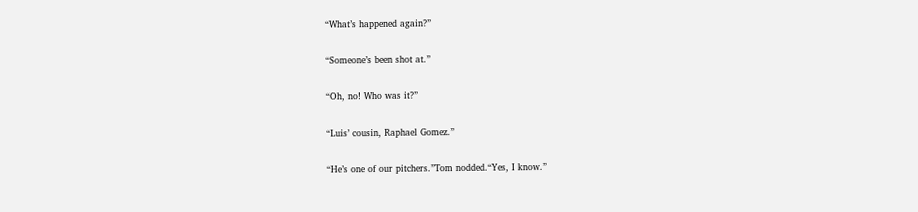“What’s happened again?”

“Someone’s been shot at.”

“Oh, no! Who was it?”

“Luis’ cousin, Raphael Gomez.”

“He’s one of our pitchers.”Tom nodded.“Yes, I know.”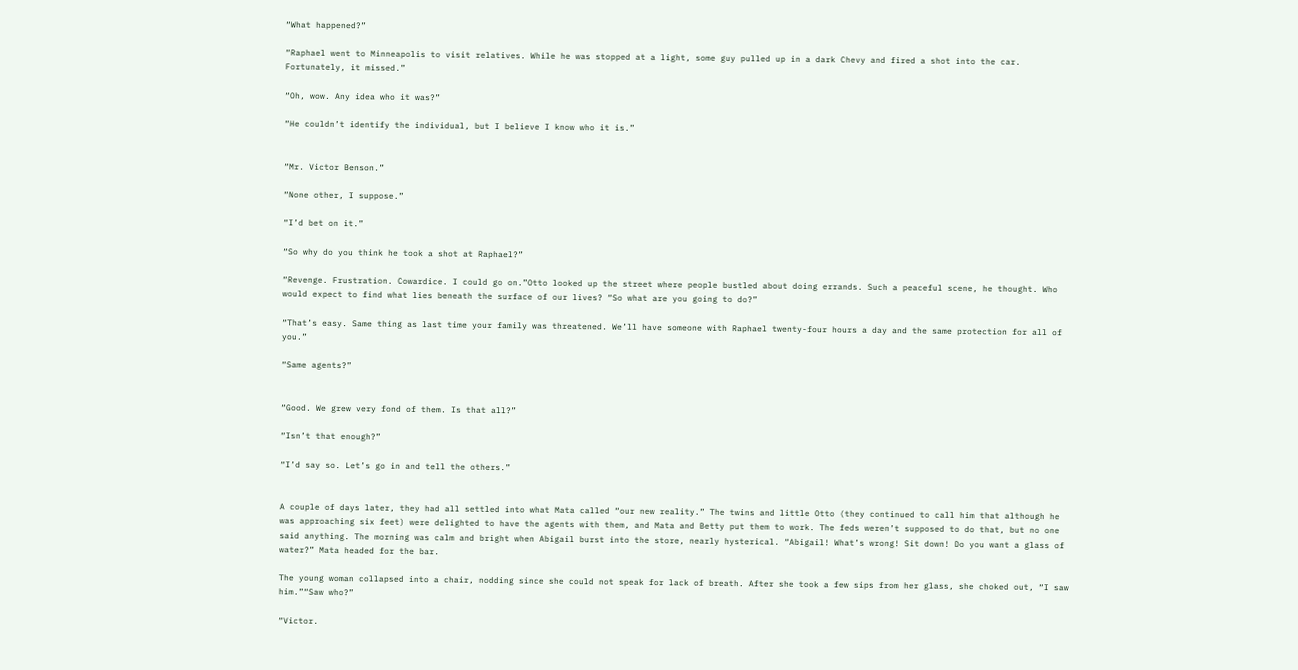“What happened?”

“Raphael went to Minneapolis to visit relatives. While he was stopped at a light, some guy pulled up in a dark Chevy and fired a shot into the car. Fortunately, it missed.”

“Oh, wow. Any idea who it was?”

“He couldn’t identify the individual, but I believe I know who it is.”


“Mr. Victor Benson.”

“None other, I suppose.”

“I’d bet on it.”

“So why do you think he took a shot at Raphael?”

“Revenge. Frustration. Cowardice. I could go on.”Otto looked up the street where people bustled about doing errands. Such a peaceful scene, he thought. Who would expect to find what lies beneath the surface of our lives? “So what are you going to do?”

“That’s easy. Same thing as last time your family was threatened. We’ll have someone with Raphael twenty-four hours a day and the same protection for all of you.”

“Same agents?”


“Good. We grew very fond of them. Is that all?”

“Isn’t that enough?”

“I’d say so. Let’s go in and tell the others.”


A couple of days later, they had all settled into what Mata called “our new reality.” The twins and little Otto (they continued to call him that although he was approaching six feet) were delighted to have the agents with them, and Mata and Betty put them to work. The feds weren’t supposed to do that, but no one said anything. The morning was calm and bright when Abigail burst into the store, nearly hysterical. “Abigail! What’s wrong! Sit down! Do you want a glass of water?” Mata headed for the bar.

The young woman collapsed into a chair, nodding since she could not speak for lack of breath. After she took a few sips from her glass, she choked out, “I saw him.”“Saw who?”

“Victor.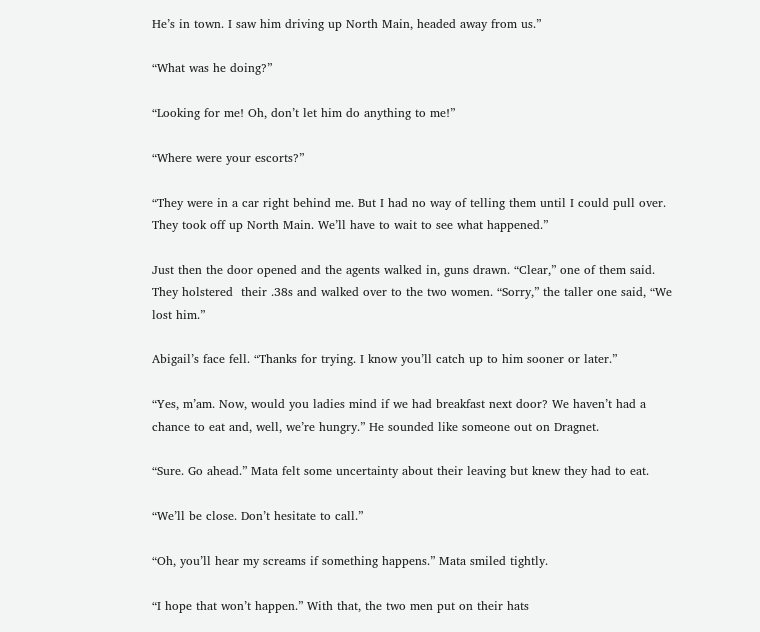He’s in town. I saw him driving up North Main, headed away from us.”

“What was he doing?”

“Looking for me! Oh, don’t let him do anything to me!”

“Where were your escorts?”

“They were in a car right behind me. But I had no way of telling them until I could pull over. They took off up North Main. We’ll have to wait to see what happened.”

Just then the door opened and the agents walked in, guns drawn. “Clear,” one of them said. They holstered  their .38s and walked over to the two women. “Sorry,” the taller one said, “We lost him.”

Abigail’s face fell. “Thanks for trying. I know you’ll catch up to him sooner or later.”

“Yes, m’am. Now, would you ladies mind if we had breakfast next door? We haven’t had a chance to eat and, well, we’re hungry.” He sounded like someone out on Dragnet.

“Sure. Go ahead.” Mata felt some uncertainty about their leaving but knew they had to eat.

“We’ll be close. Don’t hesitate to call.”

“Oh, you’ll hear my screams if something happens.” Mata smiled tightly.

“I hope that won’t happen.” With that, the two men put on their hats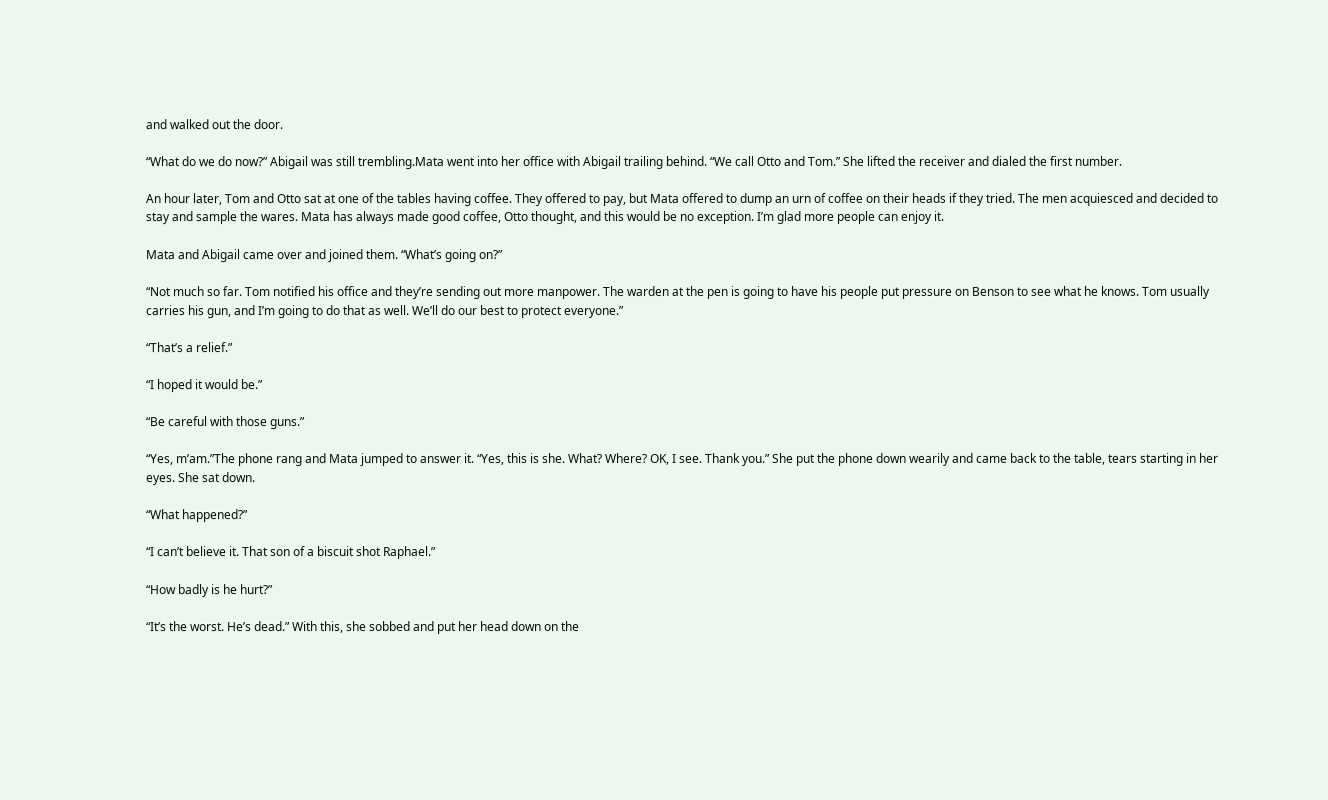and walked out the door.

“What do we do now?” Abigail was still trembling.Mata went into her office with Abigail trailing behind. “We call Otto and Tom.” She lifted the receiver and dialed the first number.

An hour later, Tom and Otto sat at one of the tables having coffee. They offered to pay, but Mata offered to dump an urn of coffee on their heads if they tried. The men acquiesced and decided to stay and sample the wares. Mata has always made good coffee, Otto thought, and this would be no exception. I’m glad more people can enjoy it.

Mata and Abigail came over and joined them. “What’s going on?”

“Not much so far. Tom notified his office and they’re sending out more manpower. The warden at the pen is going to have his people put pressure on Benson to see what he knows. Tom usually carries his gun, and I’m going to do that as well. We’ll do our best to protect everyone.”

“That’s a relief.”

“I hoped it would be.”

“Be careful with those guns.”

“Yes, m’am.”The phone rang and Mata jumped to answer it. “Yes, this is she. What? Where? OK, I see. Thank you.” She put the phone down wearily and came back to the table, tears starting in her eyes. She sat down.

“What happened?”

“I can’t believe it. That son of a biscuit shot Raphael.”

“How badly is he hurt?”

“It’s the worst. He’s dead.” With this, she sobbed and put her head down on the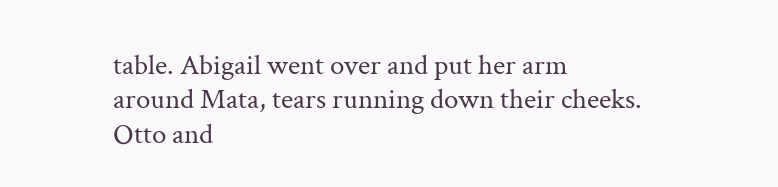table. Abigail went over and put her arm around Mata, tears running down their cheeks. Otto and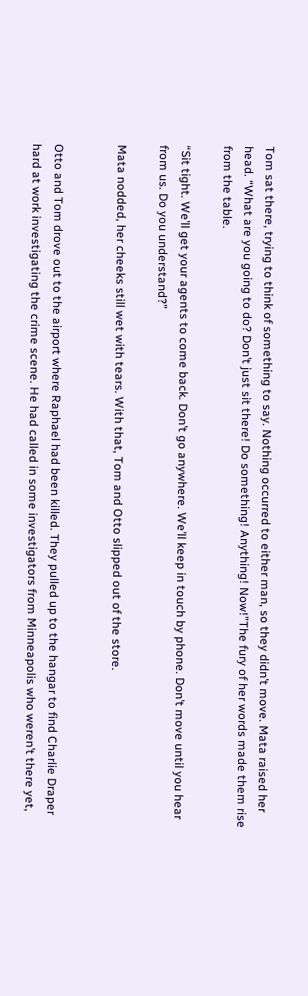Tom sat there, trying to think of something to say. Nothing occurred to either man, so they didn’t move. Mata raised her head. “What are you going to do? Don’t just sit there! Do something! Anything! Now!”The fury of her words made them rise from the table.

“Sit tight. We’ll get your agents to come back. Don’t go anywhere. We’ll keep in touch by phone. Don’t move until you hear from us. Do you understand?”

Mata nodded, her cheeks still wet with tears. With that, Tom and Otto slipped out of the store.


Otto and Tom drove out to the airport where Raphael had been killed. They pulled up to the hangar to find Charlie Draper hard at work investigating the crime scene. He had called in some investigators from Minneapolis who weren’t there yet,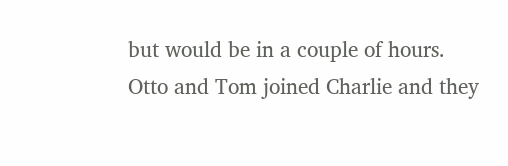but would be in a couple of hours. Otto and Tom joined Charlie and they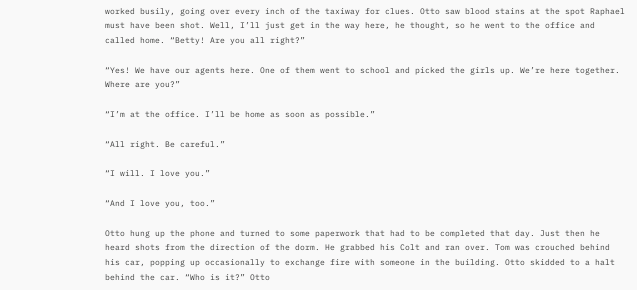worked busily, going over every inch of the taxiway for clues. Otto saw blood stains at the spot Raphael must have been shot. Well, I’ll just get in the way here, he thought, so he went to the office and called home. “Betty! Are you all right?”

“Yes! We have our agents here. One of them went to school and picked the girls up. We’re here together. Where are you?”

“I’m at the office. I’ll be home as soon as possible.”

“All right. Be careful.”

“I will. I love you.”

“And I love you, too.”

Otto hung up the phone and turned to some paperwork that had to be completed that day. Just then he heard shots from the direction of the dorm. He grabbed his Colt and ran over. Tom was crouched behind his car, popping up occasionally to exchange fire with someone in the building. Otto skidded to a halt behind the car. “Who is it?” Otto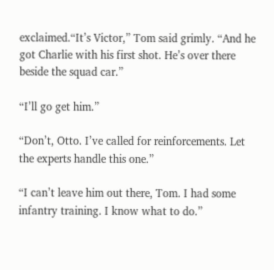exclaimed.“It’s Victor,” Tom said grimly. “And he got Charlie with his first shot. He’s over there beside the squad car.”

“I’ll go get him.”

“Don’t, Otto. I’ve called for reinforcements. Let the experts handle this one.”

“I can’t leave him out there, Tom. I had some infantry training. I know what to do.”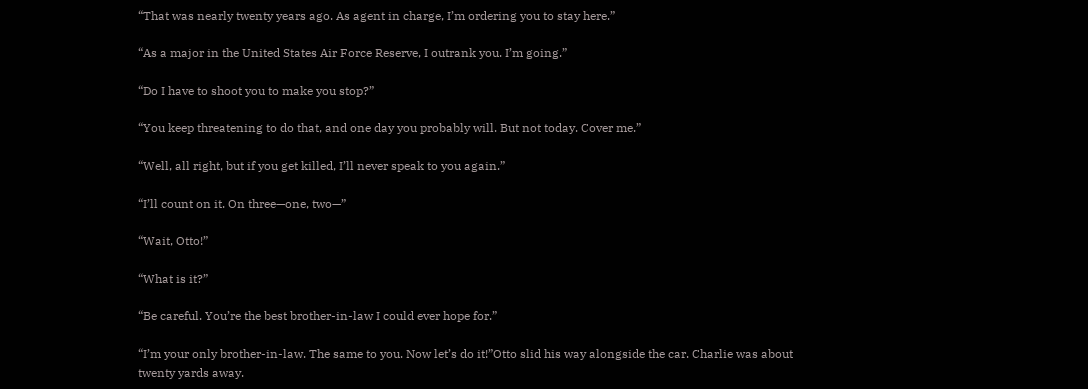“That was nearly twenty years ago. As agent in charge, I’m ordering you to stay here.”

“As a major in the United States Air Force Reserve, I outrank you. I’m going.”

“Do I have to shoot you to make you stop?”

“You keep threatening to do that, and one day you probably will. But not today. Cover me.”

“Well, all right, but if you get killed, I’ll never speak to you again.”

“I’ll count on it. On three—one, two—”

“Wait, Otto!”

“What is it?”

“Be careful. You’re the best brother-in-law I could ever hope for.”

“I’m your only brother-in-law. The same to you. Now let’s do it!”Otto slid his way alongside the car. Charlie was about twenty yards away.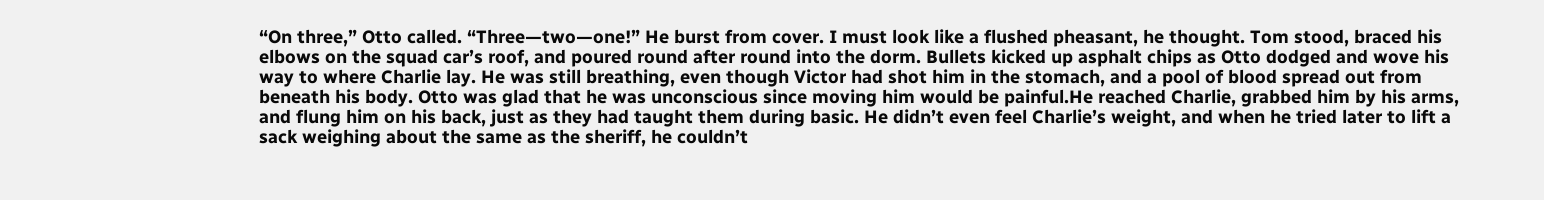“On three,” Otto called. “Three—two—one!” He burst from cover. I must look like a flushed pheasant, he thought. Tom stood, braced his elbows on the squad car’s roof, and poured round after round into the dorm. Bullets kicked up asphalt chips as Otto dodged and wove his way to where Charlie lay. He was still breathing, even though Victor had shot him in the stomach, and a pool of blood spread out from beneath his body. Otto was glad that he was unconscious since moving him would be painful.He reached Charlie, grabbed him by his arms, and flung him on his back, just as they had taught them during basic. He didn’t even feel Charlie’s weight, and when he tried later to lift a sack weighing about the same as the sheriff, he couldn’t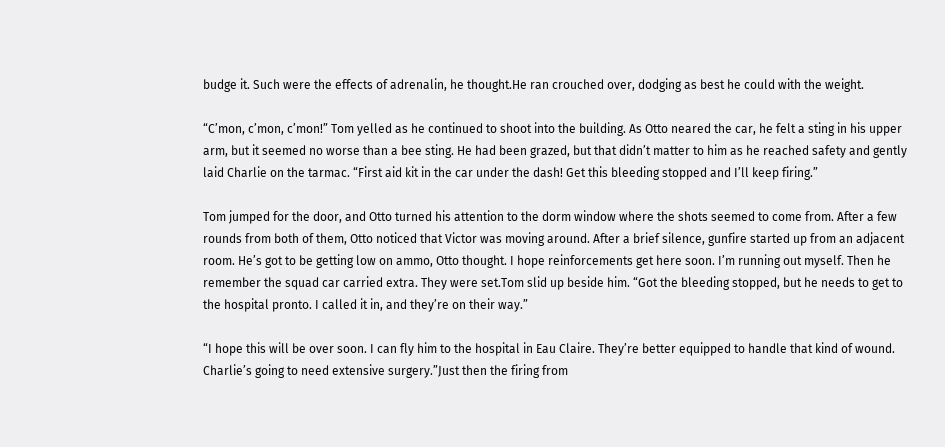budge it. Such were the effects of adrenalin, he thought.He ran crouched over, dodging as best he could with the weight.

“C’mon, c’mon, c’mon!” Tom yelled as he continued to shoot into the building. As Otto neared the car, he felt a sting in his upper arm, but it seemed no worse than a bee sting. He had been grazed, but that didn’t matter to him as he reached safety and gently laid Charlie on the tarmac. “First aid kit in the car under the dash! Get this bleeding stopped and I’ll keep firing.”

Tom jumped for the door, and Otto turned his attention to the dorm window where the shots seemed to come from. After a few rounds from both of them, Otto noticed that Victor was moving around. After a brief silence, gunfire started up from an adjacent room. He’s got to be getting low on ammo, Otto thought. I hope reinforcements get here soon. I’m running out myself. Then he remember the squad car carried extra. They were set.Tom slid up beside him. “Got the bleeding stopped, but he needs to get to the hospital pronto. I called it in, and they’re on their way.”

“I hope this will be over soon. I can fly him to the hospital in Eau Claire. They’re better equipped to handle that kind of wound. Charlie’s going to need extensive surgery.”Just then the firing from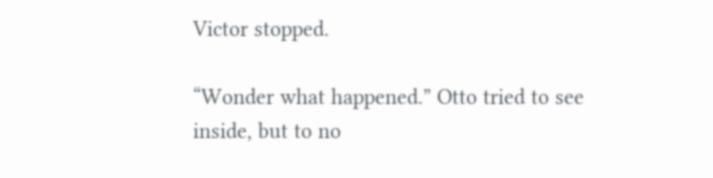Victor stopped.

“Wonder what happened.” Otto tried to see inside, but to no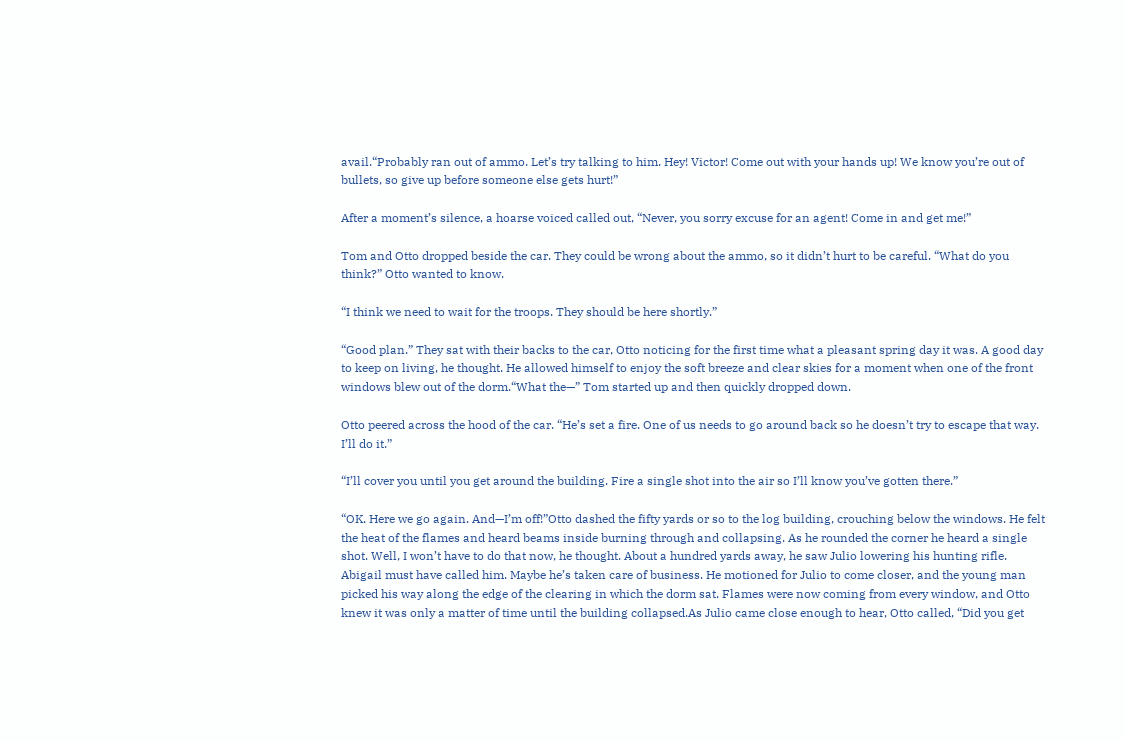avail.“Probably ran out of ammo. Let’s try talking to him. Hey! Victor! Come out with your hands up! We know you’re out of bullets, so give up before someone else gets hurt!”

After a moment’s silence, a hoarse voiced called out, “Never, you sorry excuse for an agent! Come in and get me!”

Tom and Otto dropped beside the car. They could be wrong about the ammo, so it didn’t hurt to be careful. “What do you think?” Otto wanted to know.

“I think we need to wait for the troops. They should be here shortly.”

“Good plan.” They sat with their backs to the car, Otto noticing for the first time what a pleasant spring day it was. A good day to keep on living, he thought. He allowed himself to enjoy the soft breeze and clear skies for a moment when one of the front windows blew out of the dorm.“What the—” Tom started up and then quickly dropped down.

Otto peered across the hood of the car. “He’s set a fire. One of us needs to go around back so he doesn’t try to escape that way. I’ll do it.”

“I’ll cover you until you get around the building. Fire a single shot into the air so I’ll know you’ve gotten there.”

“OK. Here we go again. And—I’m off!”Otto dashed the fifty yards or so to the log building, crouching below the windows. He felt the heat of the flames and heard beams inside burning through and collapsing. As he rounded the corner he heard a single shot. Well, I won’t have to do that now, he thought. About a hundred yards away, he saw Julio lowering his hunting rifle. Abigail must have called him. Maybe he’s taken care of business. He motioned for Julio to come closer, and the young man picked his way along the edge of the clearing in which the dorm sat. Flames were now coming from every window, and Otto knew it was only a matter of time until the building collapsed.As Julio came close enough to hear, Otto called, “Did you get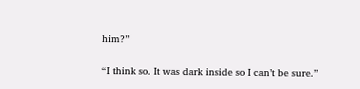him?”

“I think so. It was dark inside so I can’t be sure.”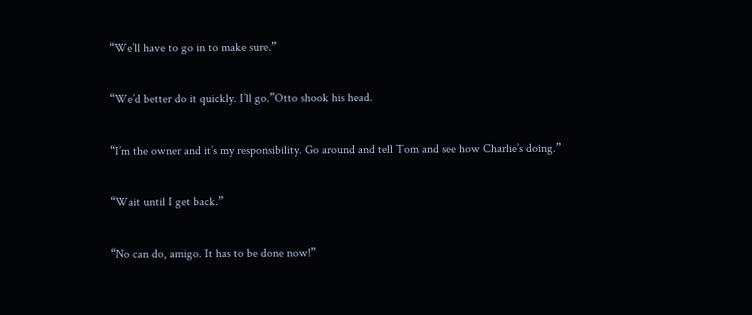“We’ll have to go in to make sure.”

“We’d better do it quickly. I’ll go.”Otto shook his head.

“I’m the owner and it’s my responsibility. Go around and tell Tom and see how Charlie’s doing.”

“Wait until I get back.”

“No can do, amigo. It has to be done now!”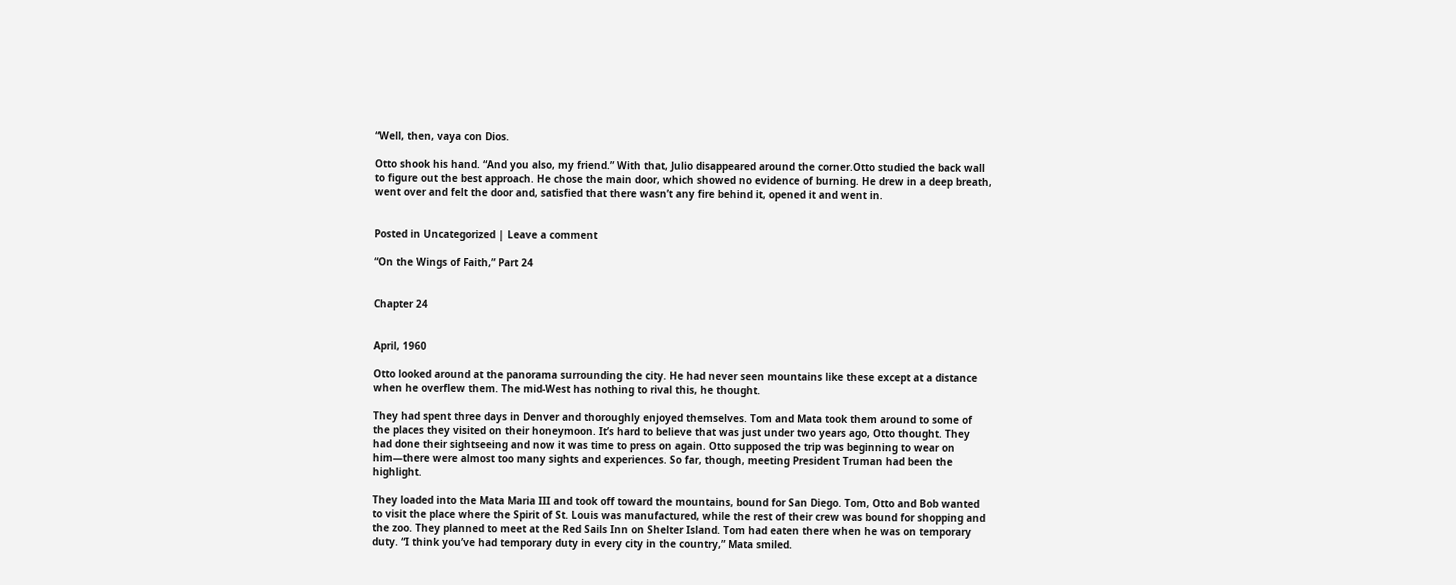“Well, then, vaya con Dios.

Otto shook his hand. “And you also, my friend.” With that, Julio disappeared around the corner.Otto studied the back wall to figure out the best approach. He chose the main door, which showed no evidence of burning. He drew in a deep breath, went over and felt the door and, satisfied that there wasn’t any fire behind it, opened it and went in.


Posted in Uncategorized | Leave a comment

“On the Wings of Faith,” Part 24


Chapter 24


April, 1960

Otto looked around at the panorama surrounding the city. He had never seen mountains like these except at a distance when he overflew them. The mid-West has nothing to rival this, he thought.

They had spent three days in Denver and thoroughly enjoyed themselves. Tom and Mata took them around to some of the places they visited on their honeymoon. It’s hard to believe that was just under two years ago, Otto thought. They had done their sightseeing and now it was time to press on again. Otto supposed the trip was beginning to wear on him—there were almost too many sights and experiences. So far, though, meeting President Truman had been the highlight.

They loaded into the Mata Maria III and took off toward the mountains, bound for San Diego. Tom, Otto and Bob wanted to visit the place where the Spirit of St. Louis was manufactured, while the rest of their crew was bound for shopping and the zoo. They planned to meet at the Red Sails Inn on Shelter Island. Tom had eaten there when he was on temporary duty. “I think you’ve had temporary duty in every city in the country,” Mata smiled.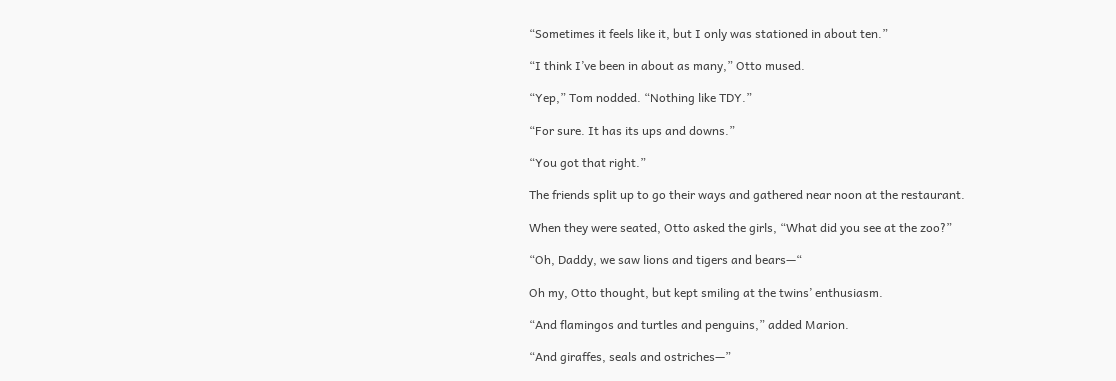“Sometimes it feels like it, but I only was stationed in about ten.”

“I think I’ve been in about as many,” Otto mused.

“Yep,” Tom nodded. “Nothing like TDY.”

“For sure. It has its ups and downs.”

“You got that right.”

The friends split up to go their ways and gathered near noon at the restaurant.

When they were seated, Otto asked the girls, “What did you see at the zoo?”

“Oh, Daddy, we saw lions and tigers and bears—“

Oh my, Otto thought, but kept smiling at the twins’ enthusiasm.

“And flamingos and turtles and penguins,” added Marion.

“And giraffes, seals and ostriches—”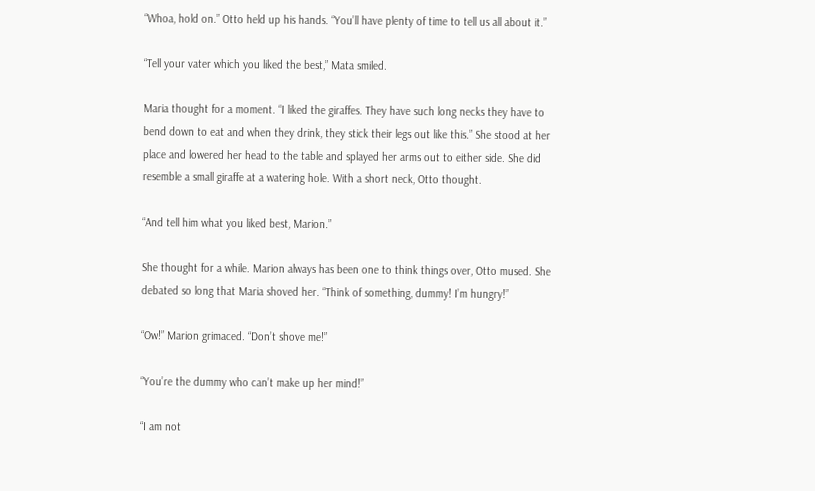“Whoa, hold on.” Otto held up his hands. “You’ll have plenty of time to tell us all about it.”

“Tell your vater which you liked the best,” Mata smiled.

Maria thought for a moment. “I liked the giraffes. They have such long necks they have to bend down to eat and when they drink, they stick their legs out like this.” She stood at her place and lowered her head to the table and splayed her arms out to either side. She did resemble a small giraffe at a watering hole. With a short neck, Otto thought.

“And tell him what you liked best, Marion.”

She thought for a while. Marion always has been one to think things over, Otto mused. She debated so long that Maria shoved her. “Think of something, dummy! I’m hungry!”

“Ow!” Marion grimaced. “Don’t shove me!”

“You’re the dummy who can’t make up her mind!”

“I am not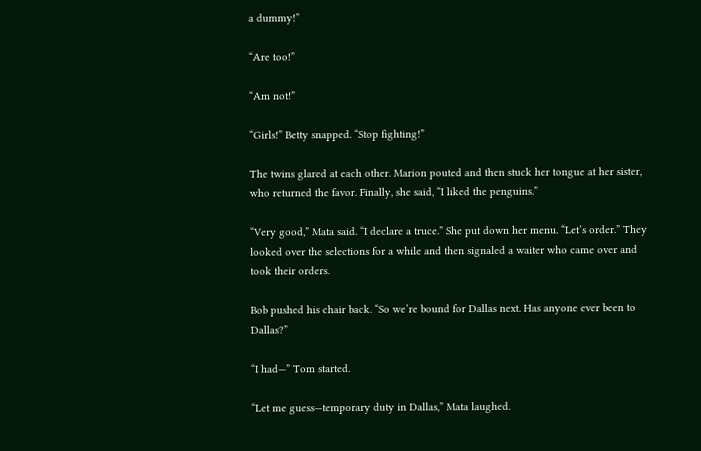a dummy!”

“Are too!”

“Am not!”

“Girls!” Betty snapped. “Stop fighting!”

The twins glared at each other. Marion pouted and then stuck her tongue at her sister, who returned the favor. Finally, she said, “I liked the penguins.”

“Very good,” Mata said. “I declare a truce.” She put down her menu. “Let’s order.” They looked over the selections for a while and then signaled a waiter who came over and took their orders.

Bob pushed his chair back. “So we’re bound for Dallas next. Has anyone ever been to Dallas?”

“I had—” Tom started.

“Let me guess—temporary duty in Dallas,” Mata laughed.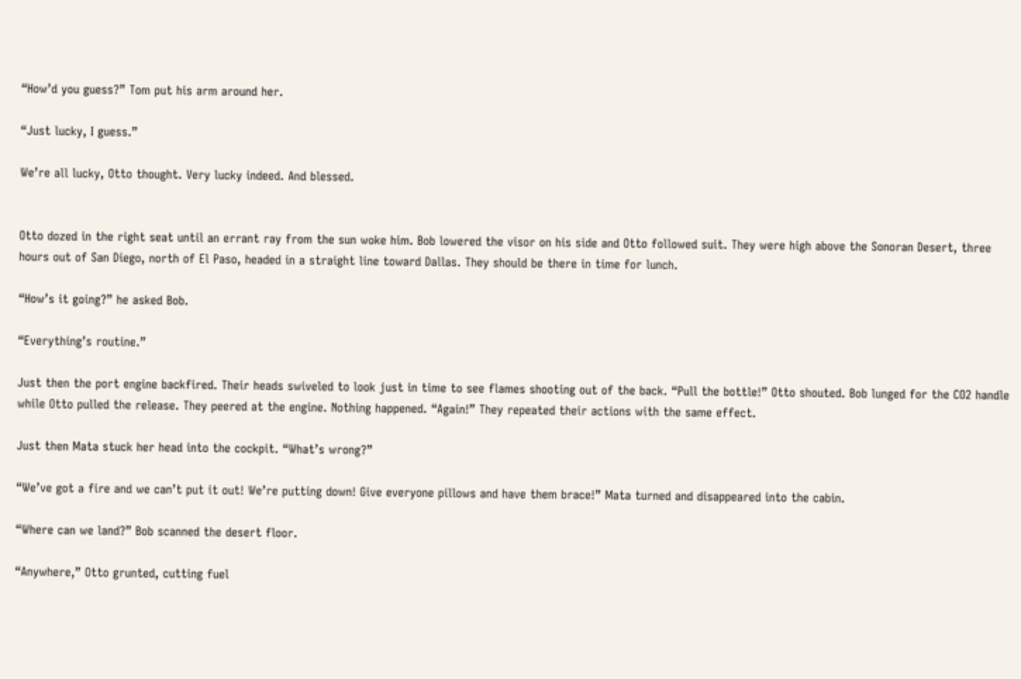“How’d you guess?” Tom put his arm around her.

“Just lucky, I guess.”

We’re all lucky, Otto thought. Very lucky indeed. And blessed.


Otto dozed in the right seat until an errant ray from the sun woke him. Bob lowered the visor on his side and Otto followed suit. They were high above the Sonoran Desert, three hours out of San Diego, north of El Paso, headed in a straight line toward Dallas. They should be there in time for lunch.

“How’s it going?” he asked Bob.

“Everything’s routine.”

Just then the port engine backfired. Their heads swiveled to look just in time to see flames shooting out of the back. “Pull the bottle!” Otto shouted. Bob lunged for the CO2 handle while Otto pulled the release. They peered at the engine. Nothing happened. “Again!” They repeated their actions with the same effect.

Just then Mata stuck her head into the cockpit. “What’s wrong?”

“We’ve got a fire and we can’t put it out! We’re putting down! Give everyone pillows and have them brace!” Mata turned and disappeared into the cabin.

“Where can we land?” Bob scanned the desert floor.

“Anywhere,” Otto grunted, cutting fuel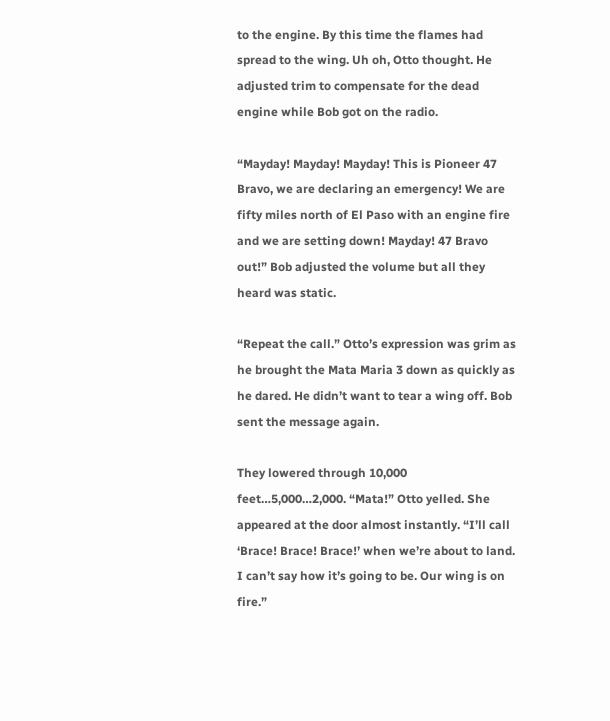to the engine. By this time the flames had spread to the wing. Uh oh, Otto thought. He adjusted trim to compensate for the dead engine while Bob got on the radio.

“Mayday! Mayday! Mayday! This is Pioneer 47 Bravo, we are declaring an emergency! We are fifty miles north of El Paso with an engine fire and we are setting down! Mayday! 47 Bravo out!” Bob adjusted the volume but all they heard was static.

“Repeat the call.” Otto’s expression was grim as he brought the Mata Maria 3 down as quickly as he dared. He didn’t want to tear a wing off. Bob sent the message again.

They lowered through 10,000 feet…5,000…2,000. “Mata!” Otto yelled. She appeared at the door almost instantly. “I’ll call ‘Brace! Brace! Brace!’ when we’re about to land. I can’t say how it’s going to be. Our wing is on fire.”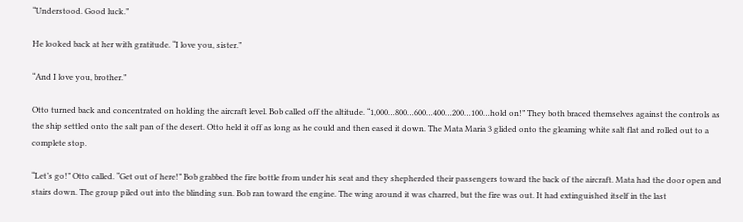“Understood. Good luck.”

He looked back at her with gratitude. “I love you, sister.”

“And I love you, brother.”

Otto turned back and concentrated on holding the aircraft level. Bob called off the altitude. “1,000…800…600…400…200…100…hold on!” They both braced themselves against the controls as the ship settled onto the salt pan of the desert. Otto held it off as long as he could and then eased it down. The Mata Maria 3 glided onto the gleaming white salt flat and rolled out to a complete stop.

“Let’s go!” Otto called. “Get out of here!” Bob grabbed the fire bottle from under his seat and they shepherded their passengers toward the back of the aircraft. Mata had the door open and stairs down. The group piled out into the blinding sun. Bob ran toward the engine. The wing around it was charred, but the fire was out. It had extinguished itself in the last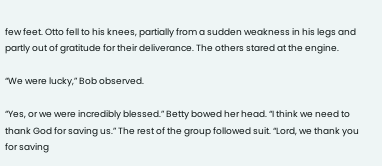few feet. Otto fell to his knees, partially from a sudden weakness in his legs and partly out of gratitude for their deliverance. The others stared at the engine.

“We were lucky,” Bob observed.

“Yes, or we were incredibly blessed.” Betty bowed her head. “I think we need to thank God for saving us.” The rest of the group followed suit. “Lord, we thank you for saving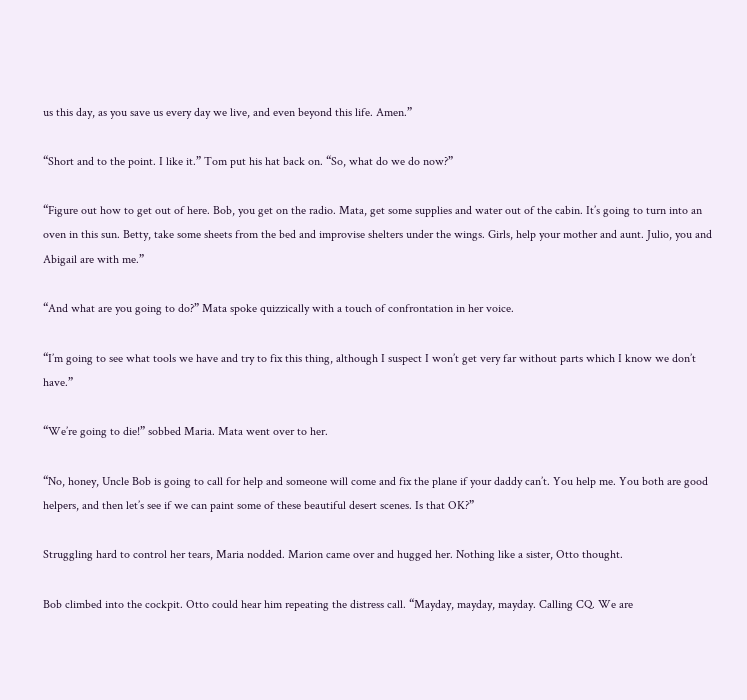us this day, as you save us every day we live, and even beyond this life. Amen.”

“Short and to the point. I like it.” Tom put his hat back on. “So, what do we do now?”

“Figure out how to get out of here. Bob, you get on the radio. Mata, get some supplies and water out of the cabin. It’s going to turn into an oven in this sun. Betty, take some sheets from the bed and improvise shelters under the wings. Girls, help your mother and aunt. Julio, you and Abigail are with me.”

“And what are you going to do?” Mata spoke quizzically with a touch of confrontation in her voice.

“I’m going to see what tools we have and try to fix this thing, although I suspect I won’t get very far without parts which I know we don’t have.”

“We’re going to die!” sobbed Maria. Mata went over to her.

“No, honey, Uncle Bob is going to call for help and someone will come and fix the plane if your daddy can’t. You help me. You both are good helpers, and then let’s see if we can paint some of these beautiful desert scenes. Is that OK?”

Struggling hard to control her tears, Maria nodded. Marion came over and hugged her. Nothing like a sister, Otto thought.

Bob climbed into the cockpit. Otto could hear him repeating the distress call. “Mayday, mayday, mayday. Calling CQ. We are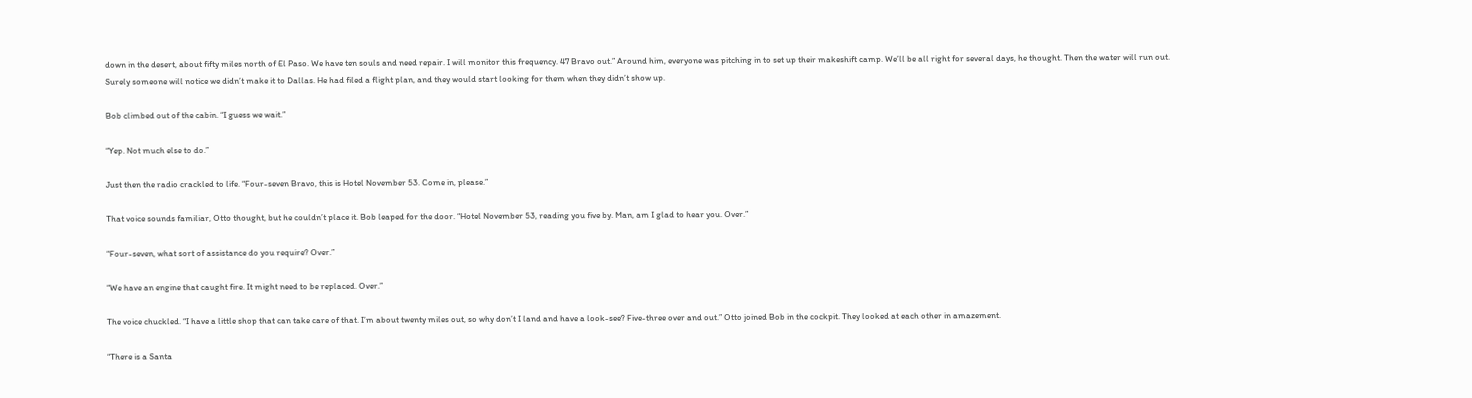down in the desert, about fifty miles north of El Paso. We have ten souls and need repair. I will monitor this frequency. 47 Bravo out.” Around him, everyone was pitching in to set up their makeshift camp. We’ll be all right for several days, he thought. Then the water will run out. Surely someone will notice we didn’t make it to Dallas. He had filed a flight plan, and they would start looking for them when they didn’t show up.

Bob climbed out of the cabin. “I guess we wait.”

“Yep. Not much else to do.”

Just then the radio crackled to life. “Four-seven Bravo, this is Hotel November 53. Come in, please.”

That voice sounds familiar, Otto thought, but he couldn’t place it. Bob leaped for the door. “Hotel November 53, reading you five by. Man, am I glad to hear you. Over.”

“Four-seven, what sort of assistance do you require? Over.”

“We have an engine that caught fire. It might need to be replaced. Over.”

The voice chuckled. “I have a little shop that can take care of that. I’m about twenty miles out, so why don’t I land and have a look-see? Five-three over and out.” Otto joined Bob in the cockpit. They looked at each other in amazement.

“There is a Santa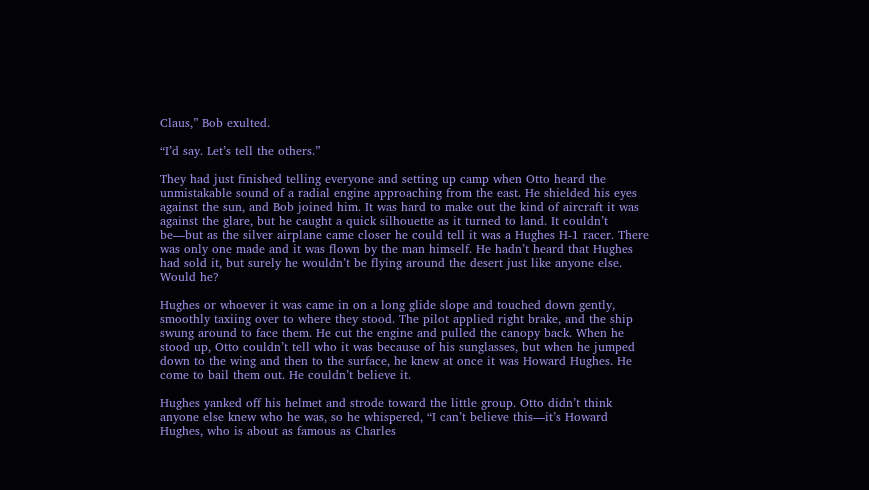Claus,” Bob exulted.

“I’d say. Let’s tell the others.”

They had just finished telling everyone and setting up camp when Otto heard the unmistakable sound of a radial engine approaching from the east. He shielded his eyes against the sun, and Bob joined him. It was hard to make out the kind of aircraft it was against the glare, but he caught a quick silhouette as it turned to land. It couldn’t be—but as the silver airplane came closer he could tell it was a Hughes H-1 racer. There was only one made and it was flown by the man himself. He hadn’t heard that Hughes had sold it, but surely he wouldn’t be flying around the desert just like anyone else. Would he?

Hughes or whoever it was came in on a long glide slope and touched down gently, smoothly taxiing over to where they stood. The pilot applied right brake, and the ship swung around to face them. He cut the engine and pulled the canopy back. When he stood up, Otto couldn’t tell who it was because of his sunglasses, but when he jumped down to the wing and then to the surface, he knew at once it was Howard Hughes. He come to bail them out. He couldn’t believe it.

Hughes yanked off his helmet and strode toward the little group. Otto didn’t think anyone else knew who he was, so he whispered, “I can’t believe this—it’s Howard Hughes, who is about as famous as Charles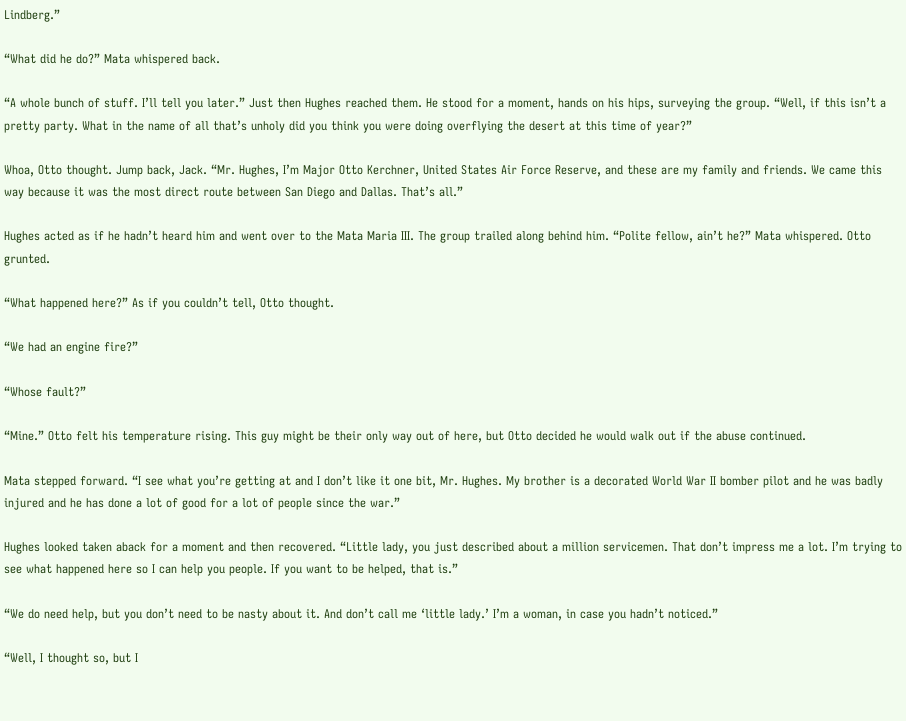Lindberg.”

“What did he do?” Mata whispered back.

“A whole bunch of stuff. I’ll tell you later.” Just then Hughes reached them. He stood for a moment, hands on his hips, surveying the group. “Well, if this isn’t a pretty party. What in the name of all that’s unholy did you think you were doing overflying the desert at this time of year?”

Whoa, Otto thought. Jump back, Jack. “Mr. Hughes, I’m Major Otto Kerchner, United States Air Force Reserve, and these are my family and friends. We came this way because it was the most direct route between San Diego and Dallas. That’s all.”

Hughes acted as if he hadn’t heard him and went over to the Mata Maria III. The group trailed along behind him. “Polite fellow, ain’t he?” Mata whispered. Otto grunted.

“What happened here?” As if you couldn’t tell, Otto thought.

“We had an engine fire?”

“Whose fault?”

“Mine.” Otto felt his temperature rising. This guy might be their only way out of here, but Otto decided he would walk out if the abuse continued.

Mata stepped forward. “I see what you’re getting at and I don’t like it one bit, Mr. Hughes. My brother is a decorated World War II bomber pilot and he was badly injured and he has done a lot of good for a lot of people since the war.”

Hughes looked taken aback for a moment and then recovered. “Little lady, you just described about a million servicemen. That don’t impress me a lot. I’m trying to see what happened here so I can help you people. If you want to be helped, that is.”

“We do need help, but you don’t need to be nasty about it. And don’t call me ‘little lady.’ I’m a woman, in case you hadn’t noticed.”

“Well, I thought so, but I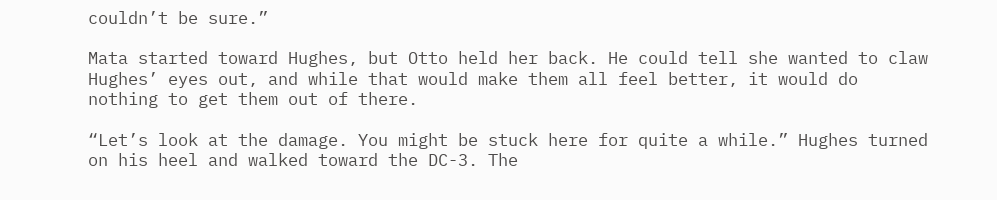couldn’t be sure.”

Mata started toward Hughes, but Otto held her back. He could tell she wanted to claw Hughes’ eyes out, and while that would make them all feel better, it would do nothing to get them out of there.

“Let’s look at the damage. You might be stuck here for quite a while.” Hughes turned on his heel and walked toward the DC-3. The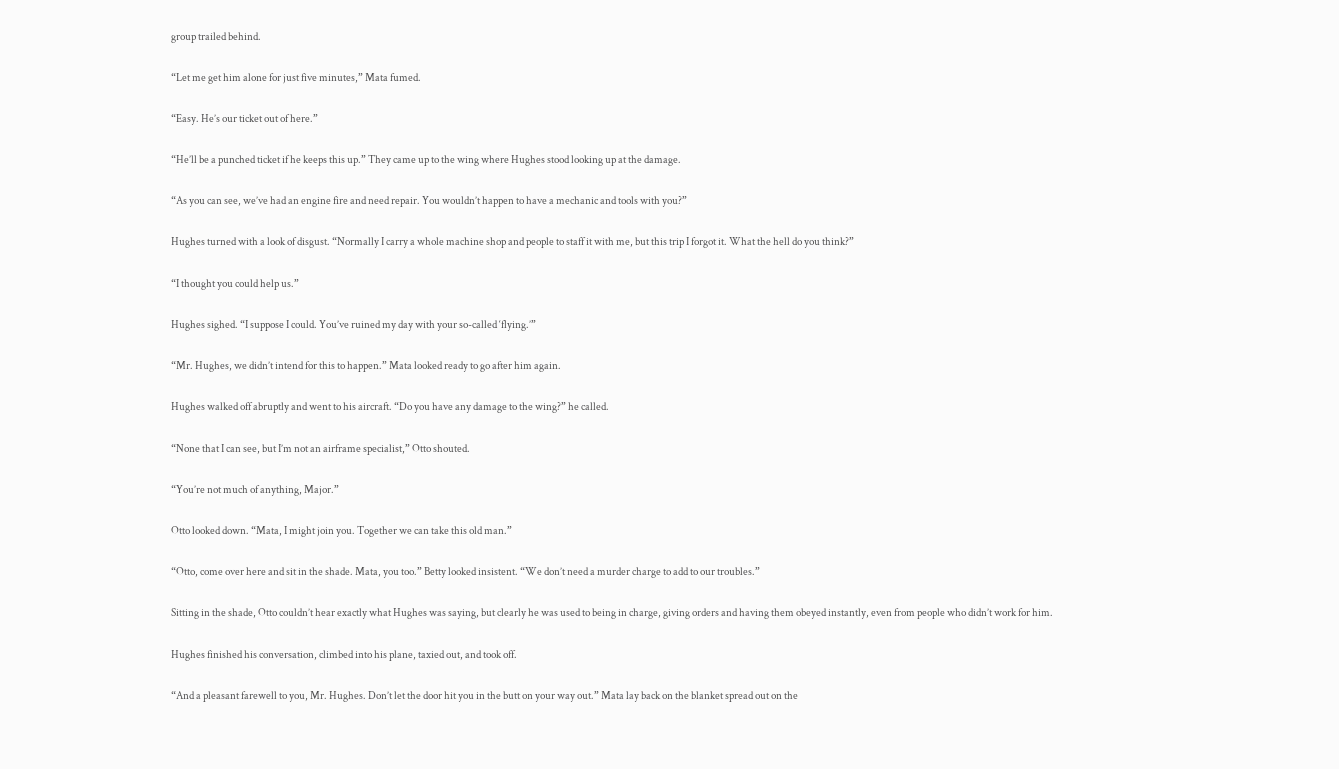group trailed behind.

“Let me get him alone for just five minutes,” Mata fumed.

“Easy. He’s our ticket out of here.”

“He’ll be a punched ticket if he keeps this up.” They came up to the wing where Hughes stood looking up at the damage.

“As you can see, we’ve had an engine fire and need repair. You wouldn’t happen to have a mechanic and tools with you?”

Hughes turned with a look of disgust. “Normally I carry a whole machine shop and people to staff it with me, but this trip I forgot it. What the hell do you think?”

“I thought you could help us.”

Hughes sighed. “I suppose I could. You’ve ruined my day with your so-called ‘flying.’”

“Mr. Hughes, we didn’t intend for this to happen.” Mata looked ready to go after him again.

Hughes walked off abruptly and went to his aircraft. “Do you have any damage to the wing?” he called.

“None that I can see, but I’m not an airframe specialist,” Otto shouted.

“You’re not much of anything, Major.”

Otto looked down. “Mata, I might join you. Together we can take this old man.”

“Otto, come over here and sit in the shade. Mata, you too.” Betty looked insistent. “We don’t need a murder charge to add to our troubles.”

Sitting in the shade, Otto couldn’t hear exactly what Hughes was saying, but clearly he was used to being in charge, giving orders and having them obeyed instantly, even from people who didn’t work for him.

Hughes finished his conversation, climbed into his plane, taxied out, and took off.

“And a pleasant farewell to you, Mr. Hughes. Don’t let the door hit you in the butt on your way out.” Mata lay back on the blanket spread out on the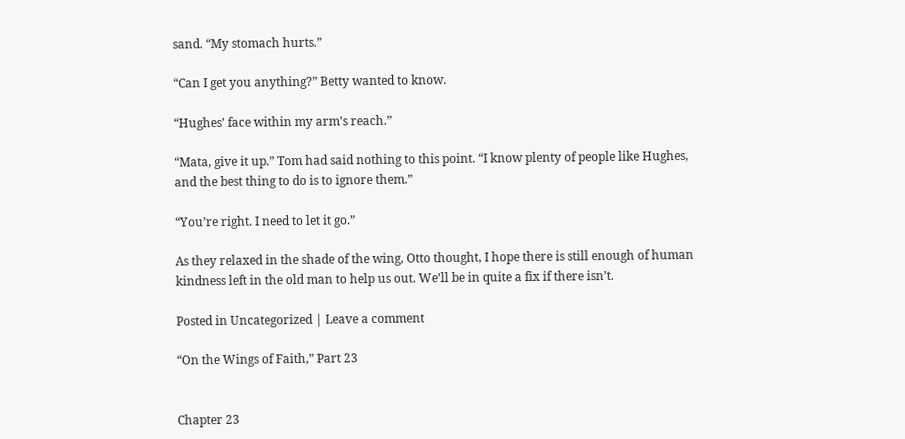sand. “My stomach hurts.”

“Can I get you anything?” Betty wanted to know.

“Hughes’ face within my arm’s reach.”

“Mata, give it up.” Tom had said nothing to this point. “I know plenty of people like Hughes, and the best thing to do is to ignore them.”

“You’re right. I need to let it go.”

As they relaxed in the shade of the wing, Otto thought, I hope there is still enough of human kindness left in the old man to help us out. We’ll be in quite a fix if there isn’t.

Posted in Uncategorized | Leave a comment

“On the Wings of Faith,” Part 23


Chapter 23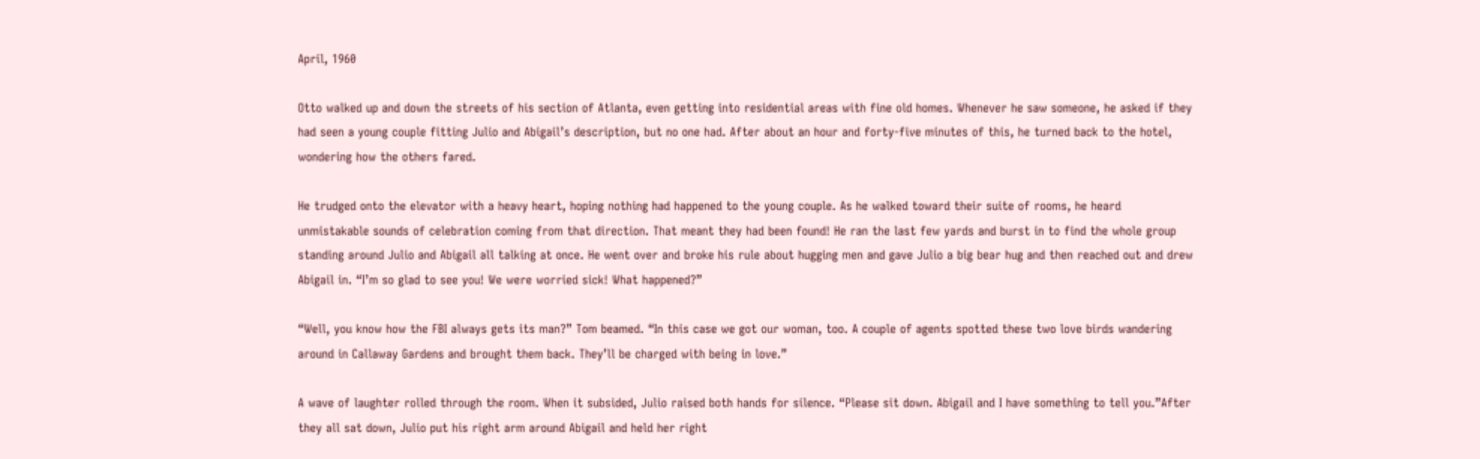April, 1960

Otto walked up and down the streets of his section of Atlanta, even getting into residential areas with fine old homes. Whenever he saw someone, he asked if they had seen a young couple fitting Julio and Abigail’s description, but no one had. After about an hour and forty-five minutes of this, he turned back to the hotel, wondering how the others fared.

He trudged onto the elevator with a heavy heart, hoping nothing had happened to the young couple. As he walked toward their suite of rooms, he heard unmistakable sounds of celebration coming from that direction. That meant they had been found! He ran the last few yards and burst in to find the whole group standing around Julio and Abigail all talking at once. He went over and broke his rule about hugging men and gave Julio a big bear hug and then reached out and drew Abigail in. “I’m so glad to see you! We were worried sick! What happened?”

“Well, you know how the FBI always gets its man?” Tom beamed. “In this case we got our woman, too. A couple of agents spotted these two love birds wandering around in Callaway Gardens and brought them back. They’ll be charged with being in love.”

A wave of laughter rolled through the room. When it subsided, Julio raised both hands for silence. “Please sit down. Abigail and I have something to tell you.”After they all sat down, Julio put his right arm around Abigail and held her right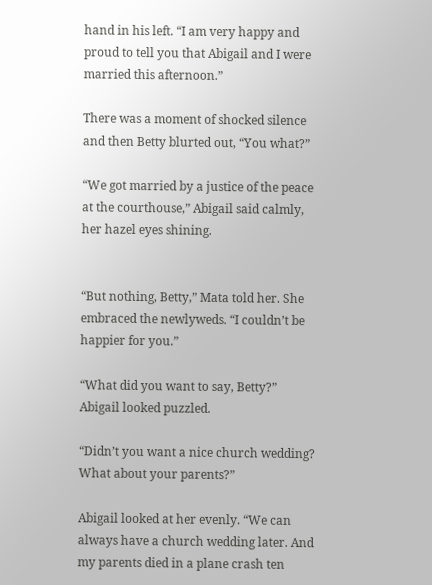hand in his left. “I am very happy and proud to tell you that Abigail and I were married this afternoon.”

There was a moment of shocked silence and then Betty blurted out, “You what?”

“We got married by a justice of the peace at the courthouse,” Abigail said calmly, her hazel eyes shining.


“But nothing, Betty,” Mata told her. She embraced the newlyweds. “I couldn’t be happier for you.”

“What did you want to say, Betty?” Abigail looked puzzled.

“Didn’t you want a nice church wedding? What about your parents?”

Abigail looked at her evenly. “We can always have a church wedding later. And my parents died in a plane crash ten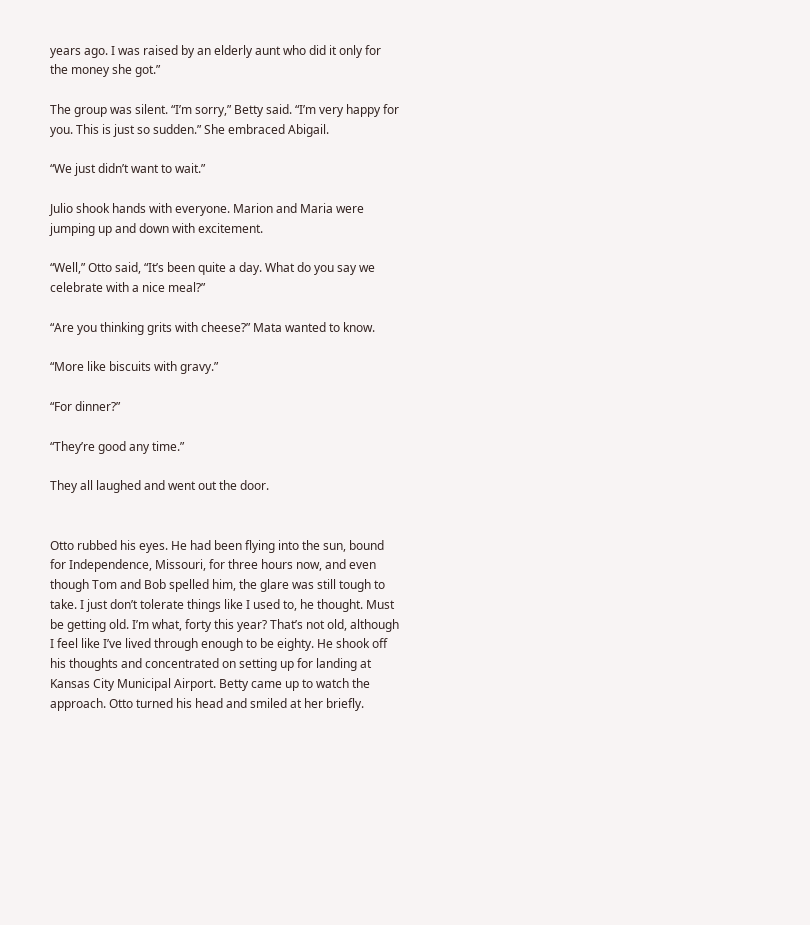years ago. I was raised by an elderly aunt who did it only for the money she got.”

The group was silent. “I’m sorry,” Betty said. “I’m very happy for you. This is just so sudden.” She embraced Abigail.

“We just didn’t want to wait.”

Julio shook hands with everyone. Marion and Maria were jumping up and down with excitement.

“Well,” Otto said, “It’s been quite a day. What do you say we celebrate with a nice meal?”

“Are you thinking grits with cheese?” Mata wanted to know.

“More like biscuits with gravy.”

“For dinner?”

“They’re good any time.”

They all laughed and went out the door.


Otto rubbed his eyes. He had been flying into the sun, bound for Independence, Missouri, for three hours now, and even though Tom and Bob spelled him, the glare was still tough to take. I just don’t tolerate things like I used to, he thought. Must be getting old. I’m what, forty this year? That’s not old, although I feel like I’ve lived through enough to be eighty. He shook off his thoughts and concentrated on setting up for landing at Kansas City Municipal Airport. Betty came up to watch the approach. Otto turned his head and smiled at her briefly.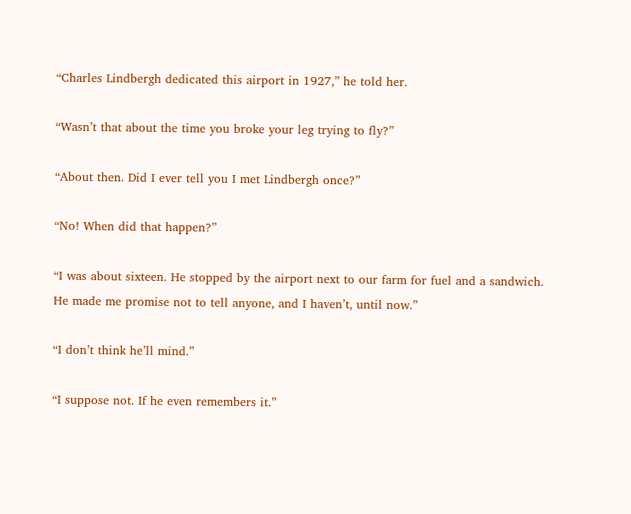“Charles Lindbergh dedicated this airport in 1927,” he told her.

“Wasn’t that about the time you broke your leg trying to fly?”

“About then. Did I ever tell you I met Lindbergh once?”

“No! When did that happen?”

“I was about sixteen. He stopped by the airport next to our farm for fuel and a sandwich. He made me promise not to tell anyone, and I haven’t, until now.”

“I don’t think he’ll mind.”

“I suppose not. If he even remembers it.”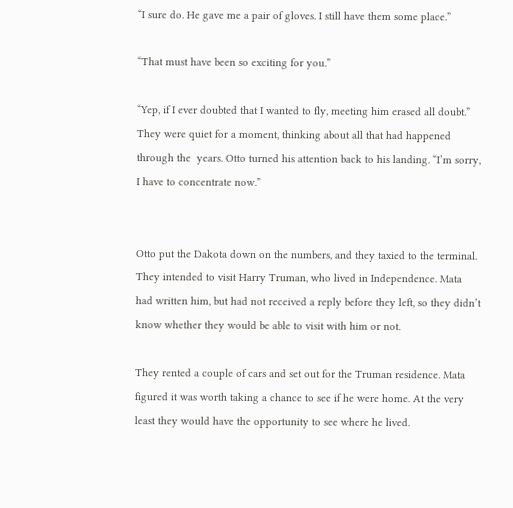“I sure do. He gave me a pair of gloves. I still have them some place.”

“That must have been so exciting for you.”

“Yep, if I ever doubted that I wanted to fly, meeting him erased all doubt.” They were quiet for a moment, thinking about all that had happened through the  years. Otto turned his attention back to his landing. “I’m sorry,  I have to concentrate now.”


Otto put the Dakota down on the numbers, and they taxied to the terminal. They intended to visit Harry Truman, who lived in Independence. Mata had written him, but had not received a reply before they left, so they didn’t know whether they would be able to visit with him or not.

They rented a couple of cars and set out for the Truman residence. Mata figured it was worth taking a chance to see if he were home. At the very least they would have the opportunity to see where he lived.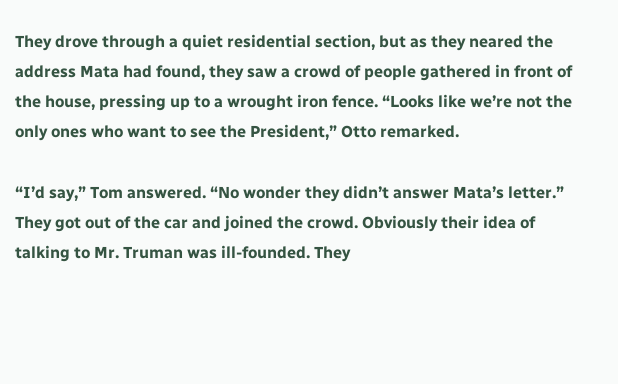They drove through a quiet residential section, but as they neared the address Mata had found, they saw a crowd of people gathered in front of the house, pressing up to a wrought iron fence. “Looks like we’re not the only ones who want to see the President,” Otto remarked.

“I’d say,” Tom answered. “No wonder they didn’t answer Mata’s letter.” They got out of the car and joined the crowd. Obviously their idea of talking to Mr. Truman was ill-founded. They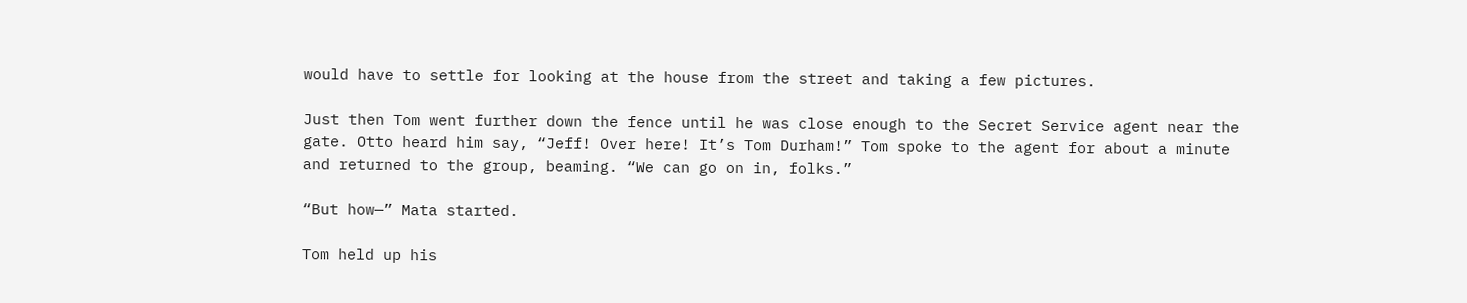would have to settle for looking at the house from the street and taking a few pictures.

Just then Tom went further down the fence until he was close enough to the Secret Service agent near the gate. Otto heard him say, “Jeff! Over here! It’s Tom Durham!” Tom spoke to the agent for about a minute and returned to the group, beaming. “We can go on in, folks.”

“But how—” Mata started.

Tom held up his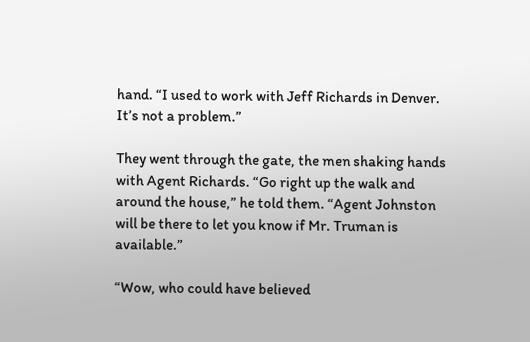hand. “I used to work with Jeff Richards in Denver. It’s not a problem.”

They went through the gate, the men shaking hands with Agent Richards. “Go right up the walk and around the house,” he told them. “Agent Johnston will be there to let you know if Mr. Truman is available.”

“Wow, who could have believed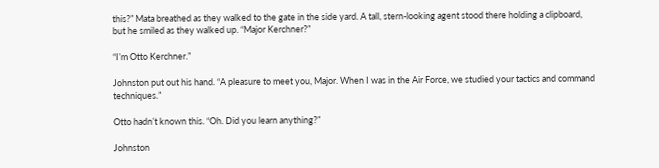this?” Mata breathed as they walked to the gate in the side yard. A tall, stern-looking agent stood there holding a clipboard, but he smiled as they walked up. “Major Kerchner?”

“I’m Otto Kerchner.”

Johnston put out his hand. “A pleasure to meet you, Major. When I was in the Air Force, we studied your tactics and command techniques.”

Otto hadn’t known this. “Oh. Did you learn anything?”

Johnston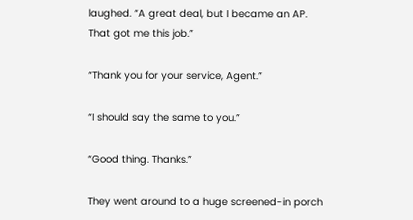laughed. “A great deal, but I became an AP. That got me this job.”

“Thank you for your service, Agent.”

“I should say the same to you.”

“Good thing. Thanks.”

They went around to a huge screened-in porch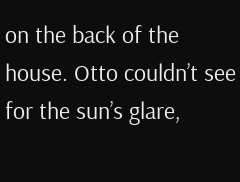on the back of the house. Otto couldn’t see for the sun’s glare,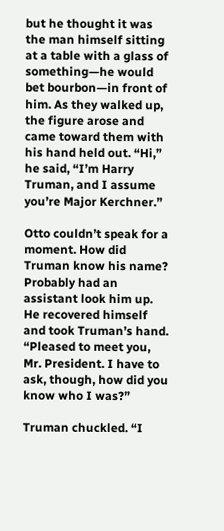but he thought it was the man himself sitting at a table with a glass of something—he would bet bourbon—in front of him. As they walked up, the figure arose and came toward them with his hand held out. “Hi,” he said, “I’m Harry Truman, and I assume you’re Major Kerchner.”

Otto couldn’t speak for a moment. How did Truman know his name? Probably had an assistant look him up. He recovered himself and took Truman’s hand. “Pleased to meet you, Mr. President. I have to ask, though, how did you know who I was?”

Truman chuckled. “I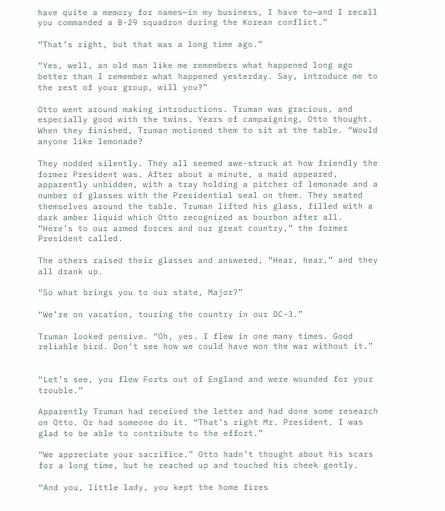have quite a memory for names—in my business, I have to—and I recall you commanded a B-29 squadron during the Korean conflict.”

“That’s right, but that was a long time ago.”

“Yes, well, an old man like me remembers what happened long ago better than I remember what happened yesterday. Say, introduce me to the rest of your group, will you?”

Otto went around making introductions. Truman was gracious, and especially good with the twins. Years of campaigning, Otto thought. When they finished, Truman motioned them to sit at the table. “Would anyone like lemonade?

They nodded silently. They all seemed awe-struck at how friendly the former President was. After about a minute, a maid appeared, apparently unbidden, with a tray holding a pitcher of lemonade and a number of glasses with the Presidential seal on them. They seated themselves around the table. Truman lifted his glass, filled with a dark amber liquid which Otto recognized as bourbon after all. “Here’s to our armed forces and our great country,” the former President called.

The others raised their glasses and answered, “Hear, hear,” and they all drank up.

“So what brings you to our state, Major?”

“We’re on vacation, touring the country in our DC-3.”

Truman looked pensive. “Oh, yes. I flew in one many times. Good reliable bird. Don’t see how we could have won the war without it.”


“Let’s see, you flew Forts out of England and were wounded for your trouble.”

Apparently Truman had received the letter and had done some research on Otto. Or had someone do it. “That’s right Mr. President. I was glad to be able to contribute to the effort.”

“We appreciate your sacrifice.” Otto hadn’t thought about his scars for a long time, but he reached up and touched his cheek gently.

“And you, little lady, you kept the home fires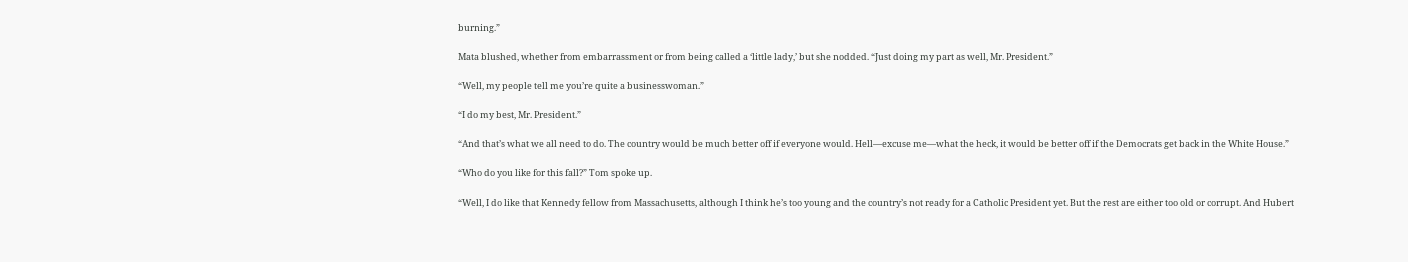burning.”

Mata blushed, whether from embarrassment or from being called a ‘little lady,’ but she nodded. “Just doing my part as well, Mr. President.”

“Well, my people tell me you’re quite a businesswoman.”

“I do my best, Mr. President.”

“And that’s what we all need to do. The country would be much better off if everyone would. Hell—excuse me—what the heck, it would be better off if the Democrats get back in the White House.”

“Who do you like for this fall?” Tom spoke up.

“Well, I do like that Kennedy fellow from Massachusetts, although I think he’s too young and the country’s not ready for a Catholic President yet. But the rest are either too old or corrupt. And Hubert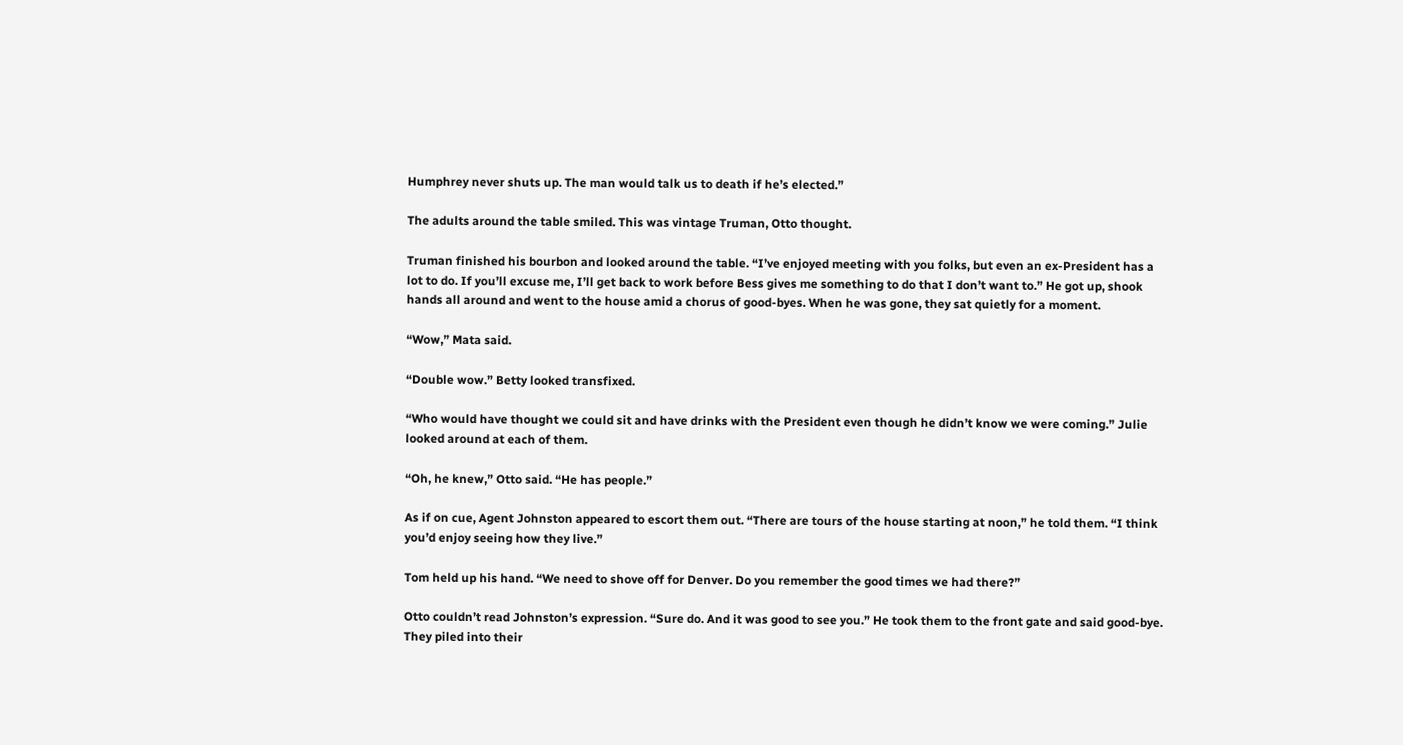Humphrey never shuts up. The man would talk us to death if he’s elected.”

The adults around the table smiled. This was vintage Truman, Otto thought.

Truman finished his bourbon and looked around the table. “I’ve enjoyed meeting with you folks, but even an ex-President has a lot to do. If you’ll excuse me, I’ll get back to work before Bess gives me something to do that I don’t want to.” He got up, shook hands all around and went to the house amid a chorus of good-byes. When he was gone, they sat quietly for a moment.

“Wow,” Mata said.

“Double wow.” Betty looked transfixed.

“Who would have thought we could sit and have drinks with the President even though he didn’t know we were coming.” Julie looked around at each of them.

“Oh, he knew,” Otto said. “He has people.”

As if on cue, Agent Johnston appeared to escort them out. “There are tours of the house starting at noon,” he told them. “I think you’d enjoy seeing how they live.”

Tom held up his hand. “We need to shove off for Denver. Do you remember the good times we had there?”

Otto couldn’t read Johnston’s expression. “Sure do. And it was good to see you.” He took them to the front gate and said good-bye. They piled into their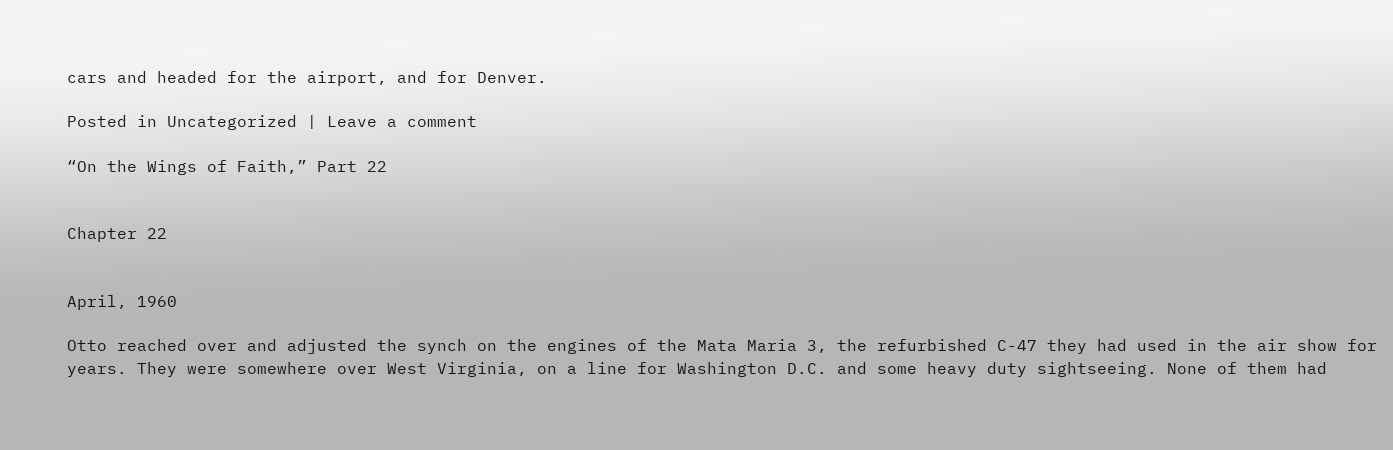cars and headed for the airport, and for Denver.

Posted in Uncategorized | Leave a comment

“On the Wings of Faith,” Part 22


Chapter 22


April, 1960

Otto reached over and adjusted the synch on the engines of the Mata Maria 3, the refurbished C-47 they had used in the air show for years. They were somewhere over West Virginia, on a line for Washington D.C. and some heavy duty sightseeing. None of them had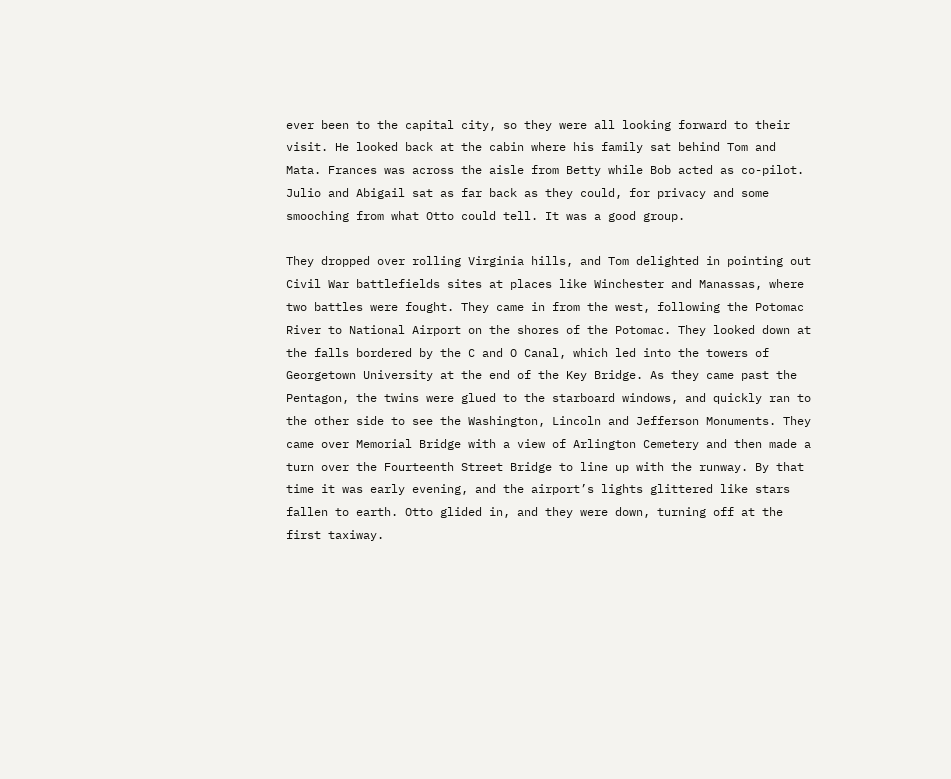ever been to the capital city, so they were all looking forward to their visit. He looked back at the cabin where his family sat behind Tom and Mata. Frances was across the aisle from Betty while Bob acted as co-pilot. Julio and Abigail sat as far back as they could, for privacy and some smooching from what Otto could tell. It was a good group.

They dropped over rolling Virginia hills, and Tom delighted in pointing out Civil War battlefields sites at places like Winchester and Manassas, where two battles were fought. They came in from the west, following the Potomac River to National Airport on the shores of the Potomac. They looked down at the falls bordered by the C and O Canal, which led into the towers of Georgetown University at the end of the Key Bridge. As they came past the Pentagon, the twins were glued to the starboard windows, and quickly ran to the other side to see the Washington, Lincoln and Jefferson Monuments. They came over Memorial Bridge with a view of Arlington Cemetery and then made a turn over the Fourteenth Street Bridge to line up with the runway. By that time it was early evening, and the airport’s lights glittered like stars fallen to earth. Otto glided in, and they were down, turning off at the first taxiway.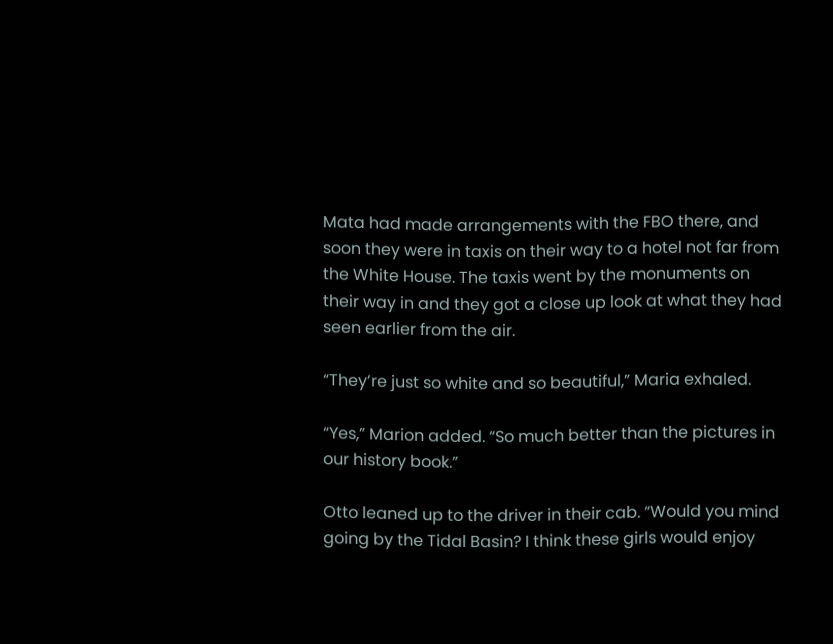Mata had made arrangements with the FBO there, and soon they were in taxis on their way to a hotel not far from the White House. The taxis went by the monuments on their way in and they got a close up look at what they had seen earlier from the air.

“They’re just so white and so beautiful,” Maria exhaled.

“Yes,” Marion added. “So much better than the pictures in our history book.”

Otto leaned up to the driver in their cab. “Would you mind going by the Tidal Basin? I think these girls would enjoy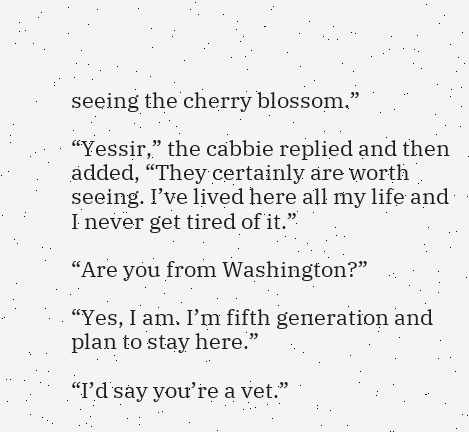seeing the cherry blossom.”

“Yessir,” the cabbie replied and then added, “They certainly are worth seeing. I’ve lived here all my life and I never get tired of it.”

“Are you from Washington?”

“Yes, I am. I’m fifth generation and plan to stay here.”

“I’d say you’re a vet.”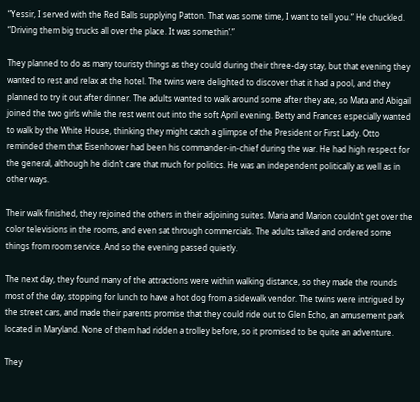“Yessir, I served with the Red Balls supplying Patton. That was some time, I want to tell you.” He chuckled. “Driving them big trucks all over the place. It was somethin’.”

They planned to do as many touristy things as they could during their three-day stay, but that evening they wanted to rest and relax at the hotel. The twins were delighted to discover that it had a pool, and they planned to try it out after dinner. The adults wanted to walk around some after they ate, so Mata and Abigail joined the two girls while the rest went out into the soft April evening. Betty and Frances especially wanted to walk by the White House, thinking they might catch a glimpse of the President or First Lady. Otto reminded them that Eisenhower had been his commander-in-chief during the war. He had high respect for the general, although he didn’t care that much for politics. He was an independent politically as well as in other ways.

Their walk finished, they rejoined the others in their adjoining suites. Maria and Marion couldn’t get over the color televisions in the rooms, and even sat through commercials. The adults talked and ordered some things from room service. And so the evening passed quietly.

The next day, they found many of the attractions were within walking distance, so they made the rounds most of the day, stopping for lunch to have a hot dog from a sidewalk vendor. The twins were intrigued by the street cars, and made their parents promise that they could ride out to Glen Echo, an amusement park located in Maryland. None of them had ridden a trolley before, so it promised to be quite an adventure.

They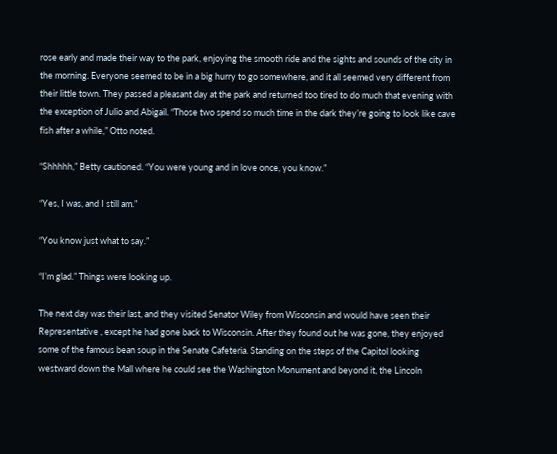rose early and made their way to the park, enjoying the smooth ride and the sights and sounds of the city in the morning. Everyone seemed to be in a big hurry to go somewhere, and it all seemed very different from their little town. They passed a pleasant day at the park and returned too tired to do much that evening with the exception of Julio and Abigail. “Those two spend so much time in the dark they’re going to look like cave fish after a while,” Otto noted.

“Shhhhh,” Betty cautioned. “You were young and in love once, you know.”

“Yes, I was, and I still am.”

“You know just what to say.”

“I’m glad.” Things were looking up.

The next day was their last, and they visited Senator Wiley from Wisconsin and would have seen their Representative , except he had gone back to Wisconsin. After they found out he was gone, they enjoyed some of the famous bean soup in the Senate Cafeteria. Standing on the steps of the Capitol looking westward down the Mall where he could see the Washington Monument and beyond it, the Lincoln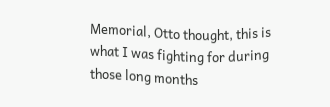Memorial, Otto thought, this is what I was fighting for during those long months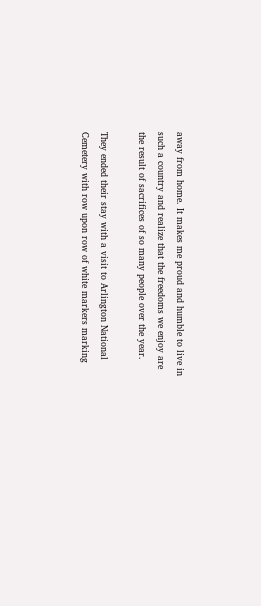away from home. It makes me proud and humble to live in such a country and realize that the freedoms we enjoy are the result of sacrifices of so many people over the year.

They ended their stay with a visit to Arlington National Cemetery with row upon row of white markers marking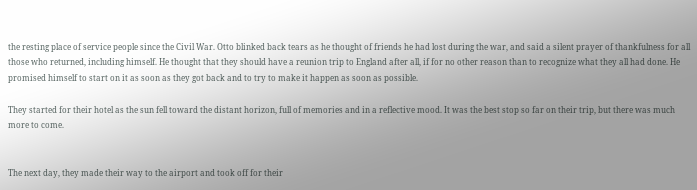the resting place of service people since the Civil War. Otto blinked back tears as he thought of friends he had lost during the war, and said a silent prayer of thankfulness for all those who returned, including himself. He thought that they should have a reunion trip to England after all, if for no other reason than to recognize what they all had done. He promised himself to start on it as soon as they got back and to try to make it happen as soon as possible.

They started for their hotel as the sun fell toward the distant horizon, full of memories and in a reflective mood. It was the best stop so far on their trip, but there was much more to come.


The next day, they made their way to the airport and took off for their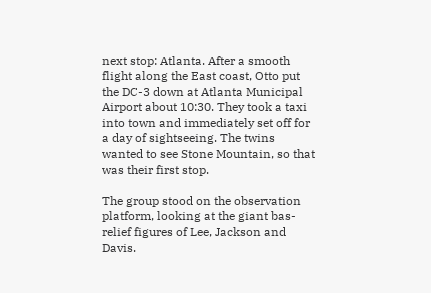next stop: Atlanta. After a smooth flight along the East coast, Otto put the DC-3 down at Atlanta Municipal Airport about 10:30. They took a taxi into town and immediately set off for a day of sightseeing. The twins wanted to see Stone Mountain, so that was their first stop.

The group stood on the observation platform, looking at the giant bas-relief figures of Lee, Jackson and Davis.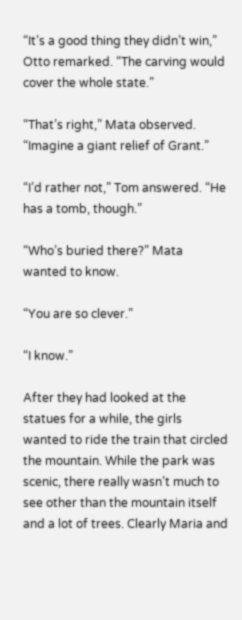“It’s a good thing they didn’t win,” Otto remarked. “The carving would cover the whole state.”

“That’s right,” Mata observed. “Imagine a giant relief of Grant.”

“I’d rather not,” Tom answered. “He has a tomb, though.”

“Who’s buried there?” Mata wanted to know.

“You are so clever.”

“I know.”

After they had looked at the statues for a while, the girls wanted to ride the train that circled the mountain. While the park was scenic, there really wasn’t much to see other than the mountain itself and a lot of trees. Clearly Maria and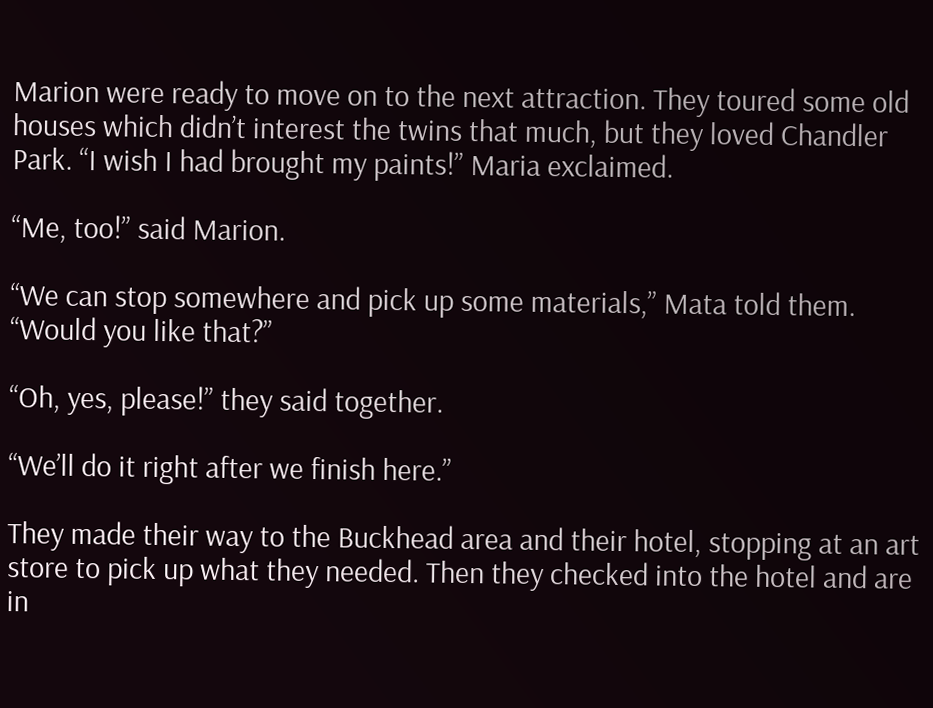Marion were ready to move on to the next attraction. They toured some old houses which didn’t interest the twins that much, but they loved Chandler Park. “I wish I had brought my paints!” Maria exclaimed.

“Me, too!” said Marion.

“We can stop somewhere and pick up some materials,” Mata told them. “Would you like that?”

“Oh, yes, please!” they said together.

“We’ll do it right after we finish here.”

They made their way to the Buckhead area and their hotel, stopping at an art store to pick up what they needed. Then they checked into the hotel and are in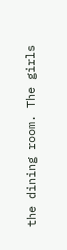the dining room. The girls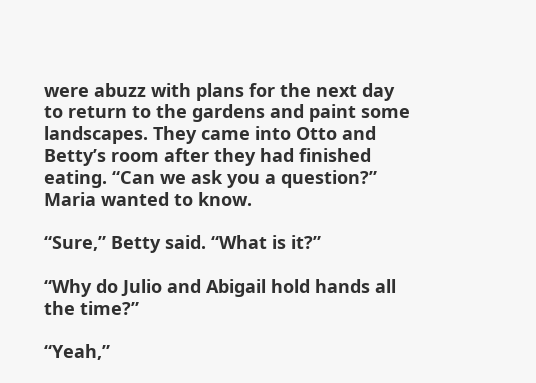were abuzz with plans for the next day to return to the gardens and paint some landscapes. They came into Otto and Betty’s room after they had finished eating. “Can we ask you a question?” Maria wanted to know.

“Sure,” Betty said. “What is it?”

“Why do Julio and Abigail hold hands all the time?”

“Yeah,”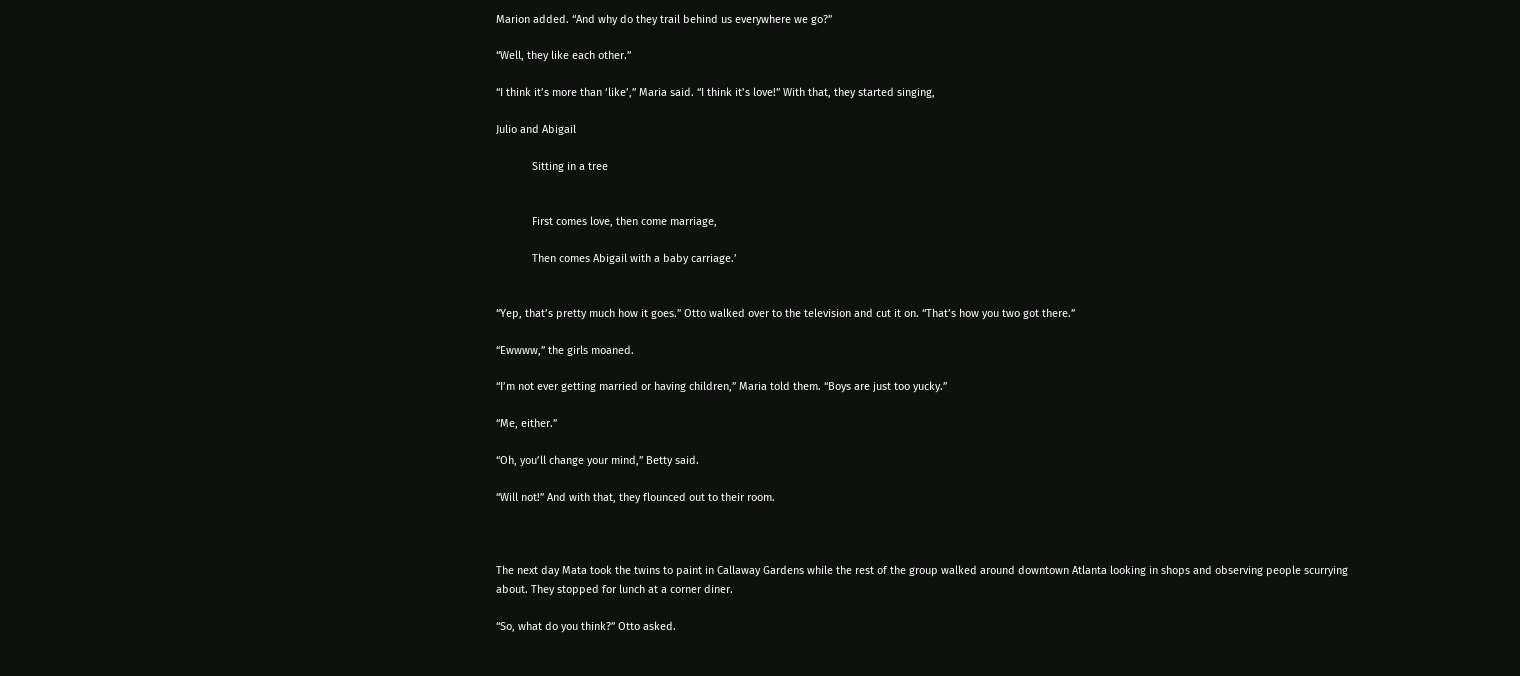Marion added. “And why do they trail behind us everywhere we go?”

“Well, they like each other.”

“I think it’s more than ‘like’,” Maria said. “I think it’s love!” With that, they started singing,

Julio and Abigail

            Sitting in a tree


            First comes love, then come marriage,

            Then comes Abigail with a baby carriage.’


“Yep, that’s pretty much how it goes.” Otto walked over to the television and cut it on. “That’s how you two got there.”

“Ewwww,” the girls moaned.

“I’m not ever getting married or having children,” Maria told them. “Boys are just too yucky.”

“Me, either.”

“Oh, you’ll change your mind,” Betty said.

“Will not!” And with that, they flounced out to their room.



The next day Mata took the twins to paint in Callaway Gardens while the rest of the group walked around downtown Atlanta looking in shops and observing people scurrying about. They stopped for lunch at a corner diner.

“So, what do you think?” Otto asked.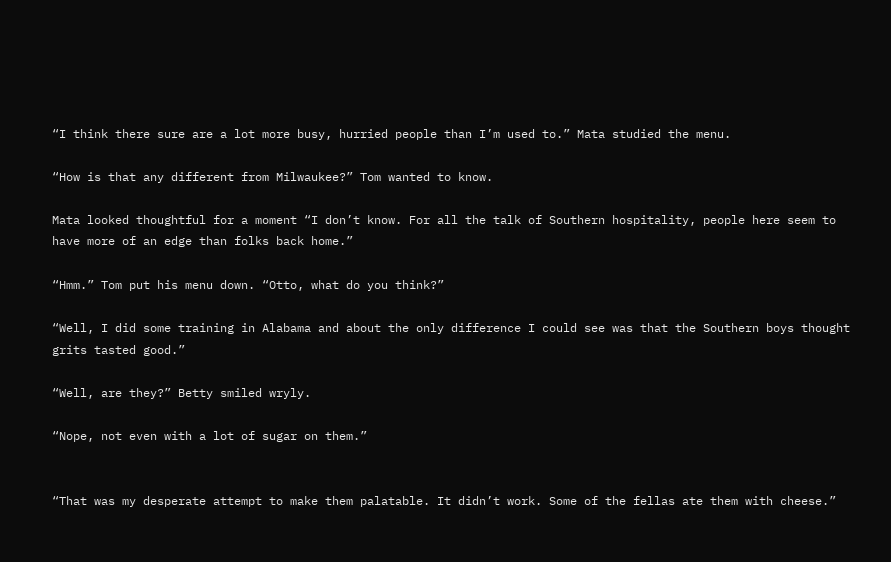“I think there sure are a lot more busy, hurried people than I’m used to.” Mata studied the menu.

“How is that any different from Milwaukee?” Tom wanted to know.

Mata looked thoughtful for a moment “I don’t know. For all the talk of Southern hospitality, people here seem to have more of an edge than folks back home.”

“Hmm.” Tom put his menu down. “Otto, what do you think?”

“Well, I did some training in Alabama and about the only difference I could see was that the Southern boys thought grits tasted good.”

“Well, are they?” Betty smiled wryly.

“Nope, not even with a lot of sugar on them.”


“That was my desperate attempt to make them palatable. It didn’t work. Some of the fellas ate them with cheese.”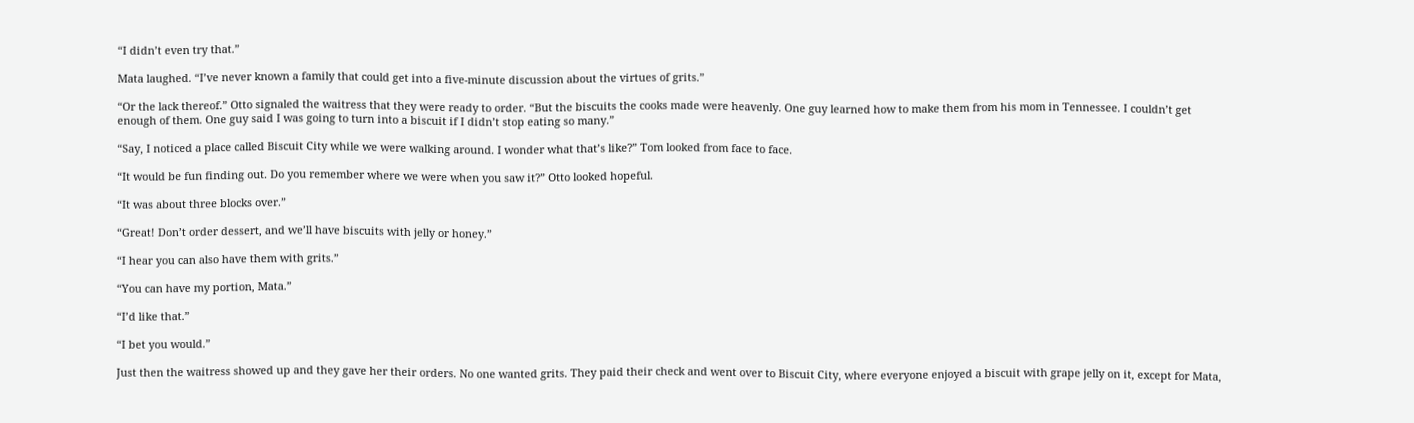“I didn’t even try that.”

Mata laughed. “I’ve never known a family that could get into a five-minute discussion about the virtues of grits.”

“Or the lack thereof.” Otto signaled the waitress that they were ready to order. “But the biscuits the cooks made were heavenly. One guy learned how to make them from his mom in Tennessee. I couldn’t get enough of them. One guy said I was going to turn into a biscuit if I didn’t stop eating so many.”

“Say, I noticed a place called Biscuit City while we were walking around. I wonder what that’s like?” Tom looked from face to face.

“It would be fun finding out. Do you remember where we were when you saw it?” Otto looked hopeful.

“It was about three blocks over.”

“Great! Don’t order dessert, and we’ll have biscuits with jelly or honey.”

“I hear you can also have them with grits.”

“You can have my portion, Mata.”

“I’d like that.”

“I bet you would.”

Just then the waitress showed up and they gave her their orders. No one wanted grits. They paid their check and went over to Biscuit City, where everyone enjoyed a biscuit with grape jelly on it, except for Mata,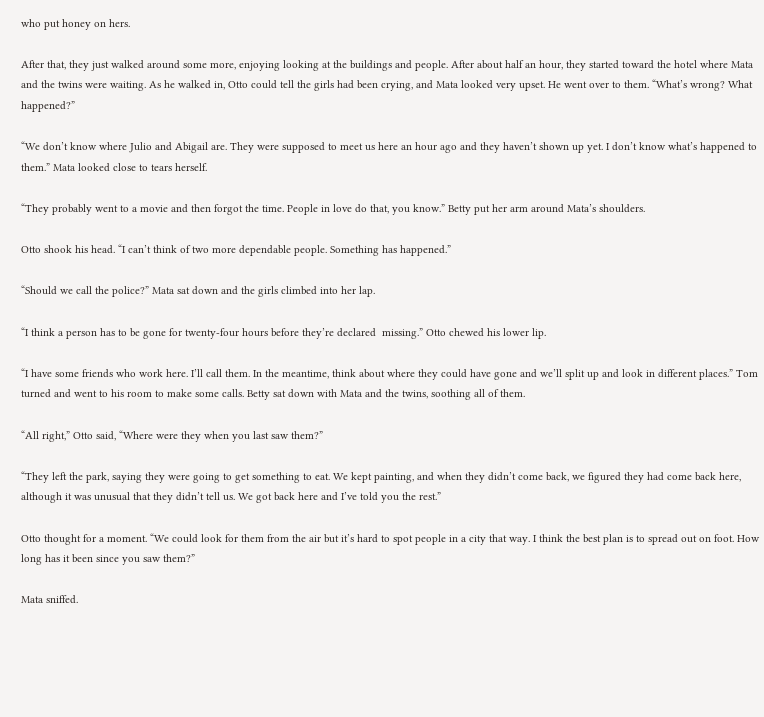who put honey on hers.

After that, they just walked around some more, enjoying looking at the buildings and people. After about half an hour, they started toward the hotel where Mata and the twins were waiting. As he walked in, Otto could tell the girls had been crying, and Mata looked very upset. He went over to them. “What’s wrong? What happened?”

“We don’t know where Julio and Abigail are. They were supposed to meet us here an hour ago and they haven’t shown up yet. I don’t know what’s happened to them.” Mata looked close to tears herself.

“They probably went to a movie and then forgot the time. People in love do that, you know.” Betty put her arm around Mata’s shoulders.

Otto shook his head. “I can’t think of two more dependable people. Something has happened.”

“Should we call the police?” Mata sat down and the girls climbed into her lap.

“I think a person has to be gone for twenty-four hours before they’re declared  missing.” Otto chewed his lower lip.

“I have some friends who work here. I’ll call them. In the meantime, think about where they could have gone and we’ll split up and look in different places.” Tom turned and went to his room to make some calls. Betty sat down with Mata and the twins, soothing all of them.

“All right,” Otto said, “Where were they when you last saw them?”

“They left the park, saying they were going to get something to eat. We kept painting, and when they didn’t come back, we figured they had come back here, although it was unusual that they didn’t tell us. We got back here and I’ve told you the rest.”

Otto thought for a moment. “We could look for them from the air but it’s hard to spot people in a city that way. I think the best plan is to spread out on foot. How long has it been since you saw them?”

Mata sniffed.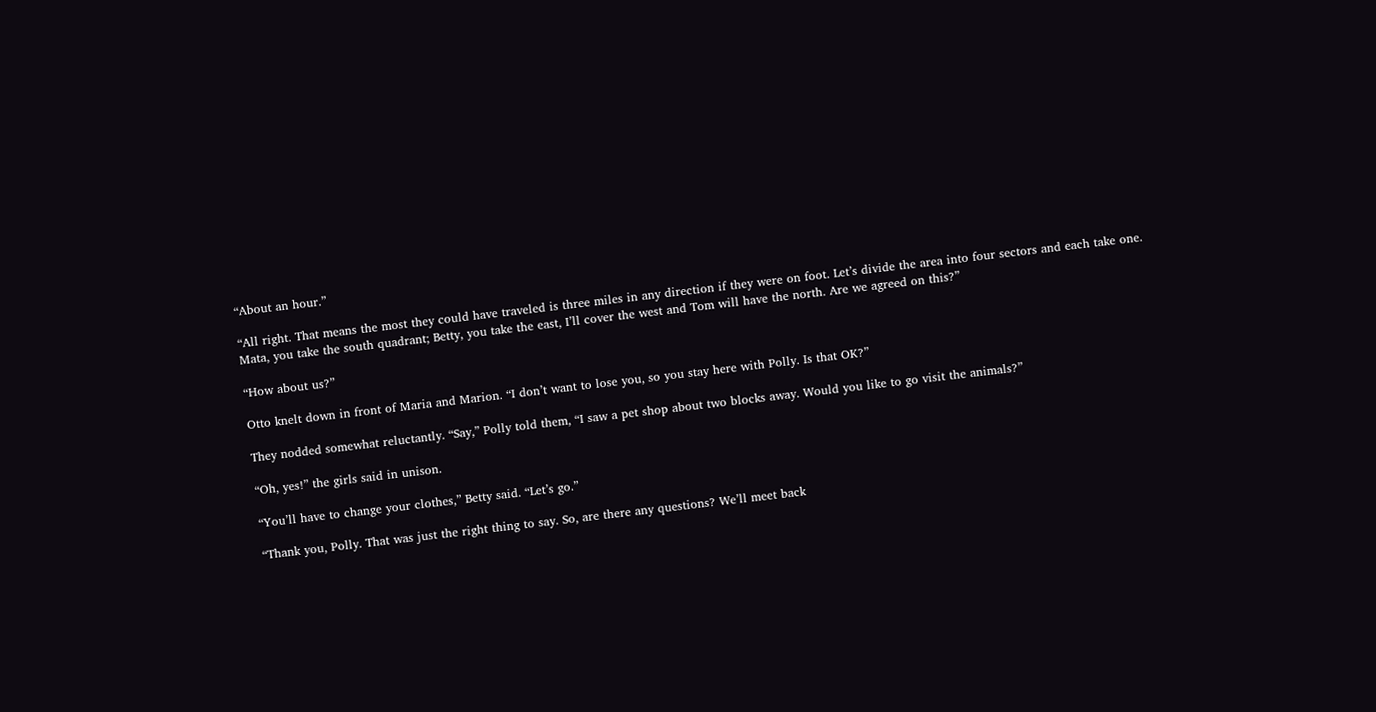“About an hour.”

“All right. That means the most they could have traveled is three miles in any direction if they were on foot. Let’s divide the area into four sectors and each take one. Mata, you take the south quadrant; Betty, you take the east, I’ll cover the west and Tom will have the north. Are we agreed on this?”

“How about us?”

Otto knelt down in front of Maria and Marion. “I don’t want to lose you, so you stay here with Polly. Is that OK?”

They nodded somewhat reluctantly. “Say,” Polly told them, “I saw a pet shop about two blocks away. Would you like to go visit the animals?”

“Oh, yes!” the girls said in unison.

“You’ll have to change your clothes,” Betty said. “Let’s go.”

“Thank you, Polly. That was just the right thing to say. So, are there any questions? We’ll meet back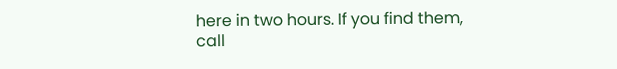here in two hours. If you find them, call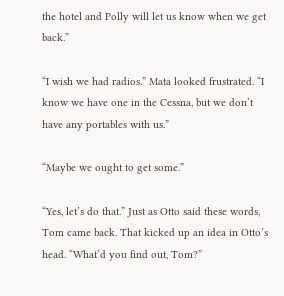the hotel and Polly will let us know when we get back.”

“I wish we had radios.” Mata looked frustrated. “I know we have one in the Cessna, but we don’t have any portables with us.”

“Maybe we ought to get some.”

“Yes, let’s do that.” Just as Otto said these words, Tom came back. That kicked up an idea in Otto’s head. “What’d you find out, Tom?”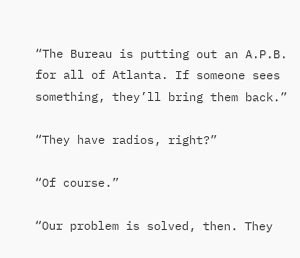“The Bureau is putting out an A.P.B. for all of Atlanta. If someone sees something, they’ll bring them back.”

“They have radios, right?”

“Of course.”

“Our problem is solved, then. They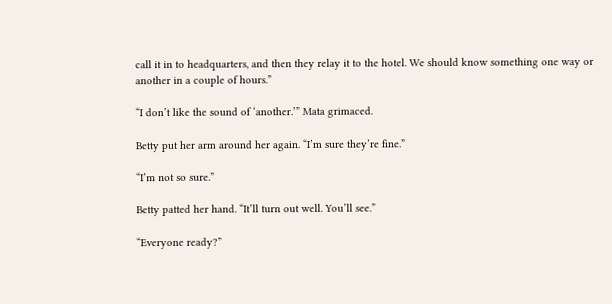call it in to headquarters, and then they relay it to the hotel. We should know something one way or another in a couple of hours.”

“I don’t like the sound of ‘another.’” Mata grimaced.

Betty put her arm around her again. “I’m sure they’re fine.”

“I’m not so sure.”

Betty patted her hand. “It’ll turn out well. You’ll see.”

“Everyone ready?”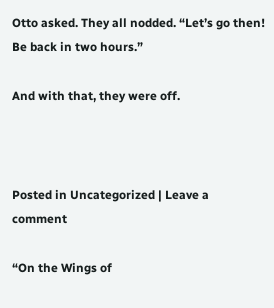Otto asked. They all nodded. “Let’s go then! Be back in two hours.”

And with that, they were off.



Posted in Uncategorized | Leave a comment

“On the Wings of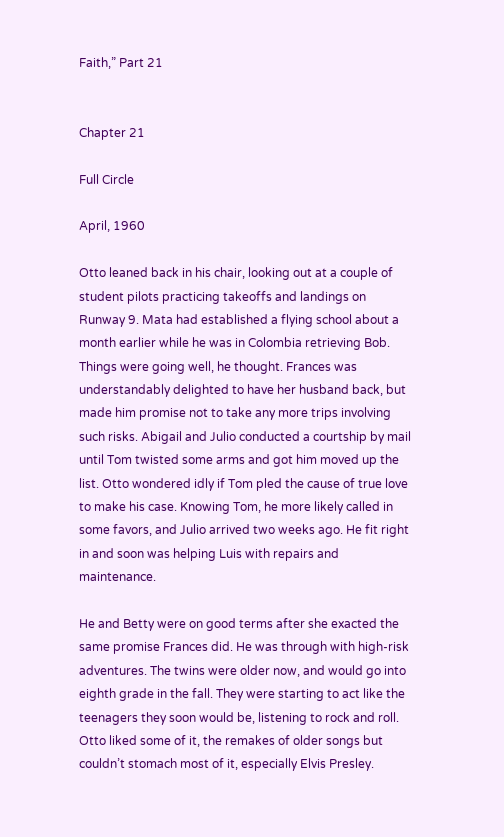Faith,” Part 21


Chapter 21

Full Circle

April, 1960

Otto leaned back in his chair, looking out at a couple of student pilots practicing takeoffs and landings on Runway 9. Mata had established a flying school about a month earlier while he was in Colombia retrieving Bob. Things were going well, he thought. Frances was understandably delighted to have her husband back, but made him promise not to take any more trips involving such risks. Abigail and Julio conducted a courtship by mail until Tom twisted some arms and got him moved up the list. Otto wondered idly if Tom pled the cause of true love to make his case. Knowing Tom, he more likely called in some favors, and Julio arrived two weeks ago. He fit right in and soon was helping Luis with repairs and maintenance.

He and Betty were on good terms after she exacted the same promise Frances did. He was through with high-risk adventures. The twins were older now, and would go into eighth grade in the fall. They were starting to act like the teenagers they soon would be, listening to rock and roll. Otto liked some of it, the remakes of older songs but couldn’t stomach most of it, especially Elvis Presley.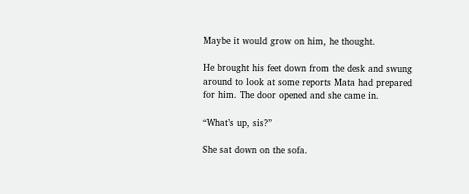Maybe it would grow on him, he thought.

He brought his feet down from the desk and swung around to look at some reports Mata had prepared for him. The door opened and she came in.

“What’s up, sis?”

She sat down on the sofa.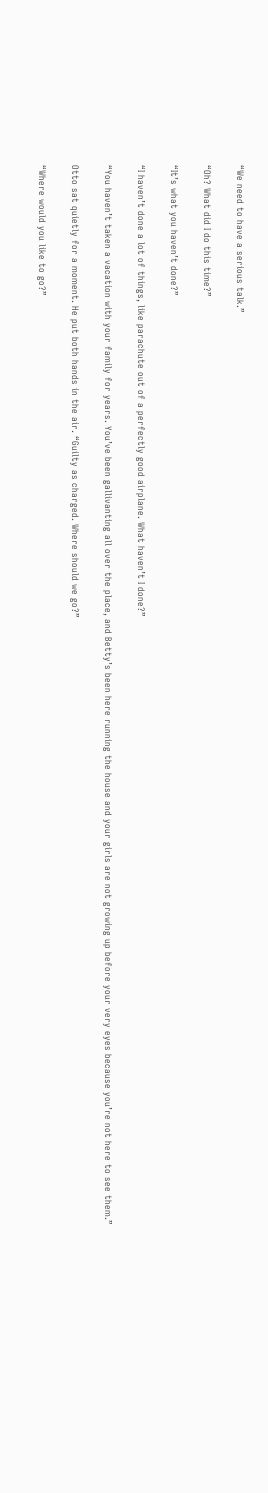“We need to have a serious talk.”

“Oh? What did I do this time?”

“It’s what you haven’t done?”

“I haven’t done a lot of things, like parachute out of a perfectly good airplane. What haven’t I done?”

“You haven’t taken a vacation with your family for years. You’ve been gallivanting all over the place, and Betty’s been here running the house and your girls are not growing up before your very eyes because you’re not here to see them.”

Otto sat quietly for a moment. He put both hands in the air. “Guilty as charged. Where should we go?”

“Where would you like to go?”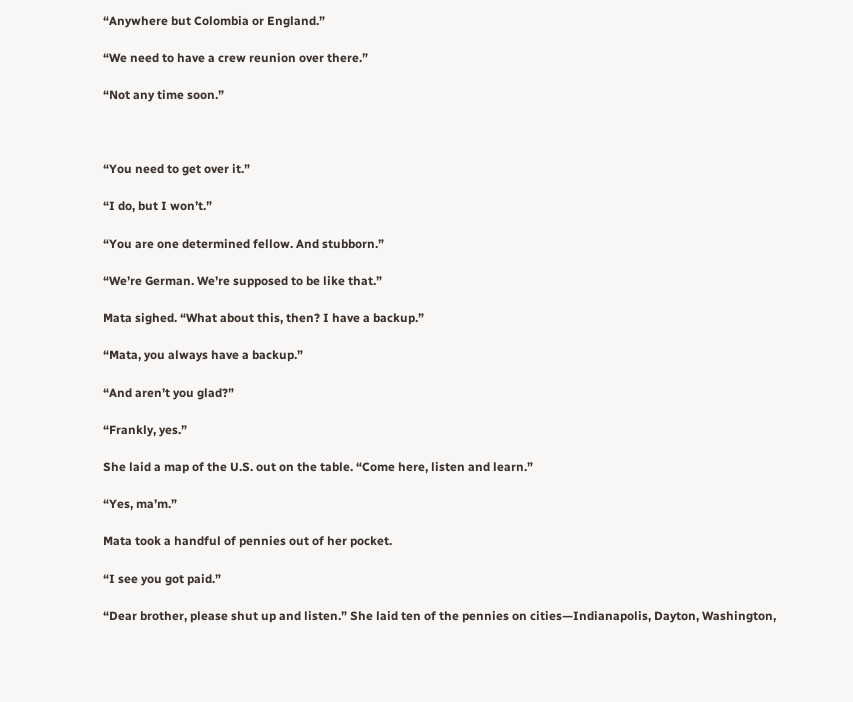“Anywhere but Colombia or England.”

“We need to have a crew reunion over there.”

“Not any time soon.”



“You need to get over it.”

“I do, but I won’t.”

“You are one determined fellow. And stubborn.”

“We’re German. We’re supposed to be like that.”

Mata sighed. “What about this, then? I have a backup.”

“Mata, you always have a backup.”

“And aren’t you glad?”

“Frankly, yes.”

She laid a map of the U.S. out on the table. “Come here, listen and learn.”

“Yes, ma’m.”

Mata took a handful of pennies out of her pocket.

“I see you got paid.”

“Dear brother, please shut up and listen.” She laid ten of the pennies on cities—Indianapolis, Dayton, Washington,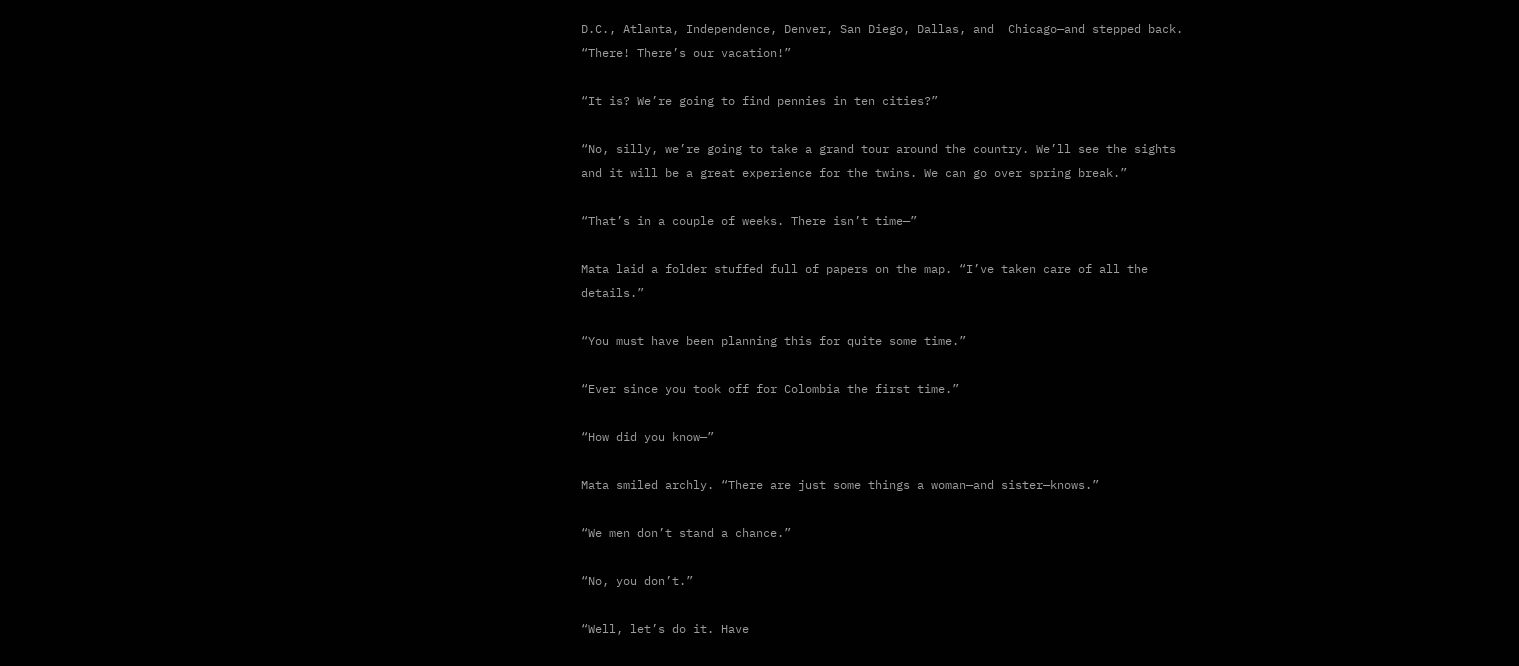D.C., Atlanta, Independence, Denver, San Diego, Dallas, and  Chicago—and stepped back. “There! There’s our vacation!”

“It is? We’re going to find pennies in ten cities?”

“No, silly, we’re going to take a grand tour around the country. We’ll see the sights and it will be a great experience for the twins. We can go over spring break.”

“That’s in a couple of weeks. There isn’t time—”

Mata laid a folder stuffed full of papers on the map. “I’ve taken care of all the details.”

“You must have been planning this for quite some time.”

“Ever since you took off for Colombia the first time.”

“How did you know—”

Mata smiled archly. “There are just some things a woman—and sister—knows.”

“We men don’t stand a chance.”

“No, you don’t.”

“Well, let’s do it. Have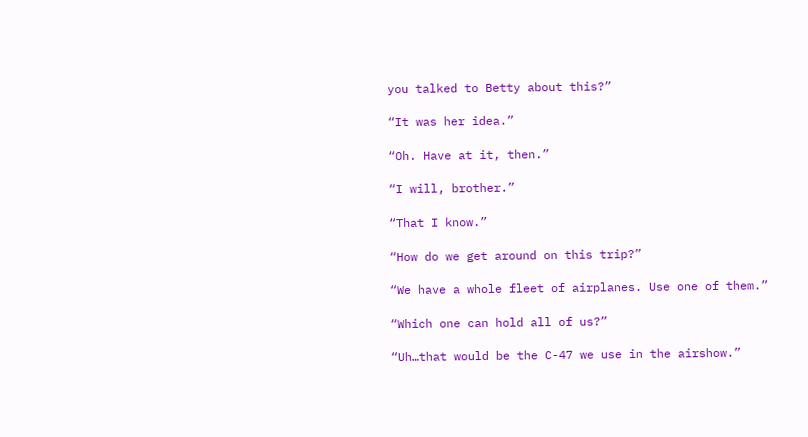you talked to Betty about this?”

“It was her idea.”

“Oh. Have at it, then.”

“I will, brother.”

“That I know.”

“How do we get around on this trip?”

“We have a whole fleet of airplanes. Use one of them.”

“Which one can hold all of us?”

“Uh…that would be the C-47 we use in the airshow.”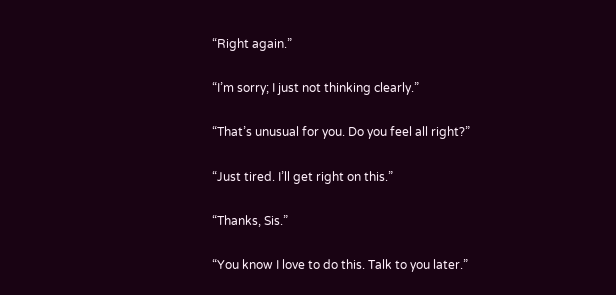“Right again.”

“I’m sorry; I just not thinking clearly.”

“That’s unusual for you. Do you feel all right?”

“Just tired. I’ll get right on this.”

“Thanks, Sis.”

“You know I love to do this. Talk to you later.”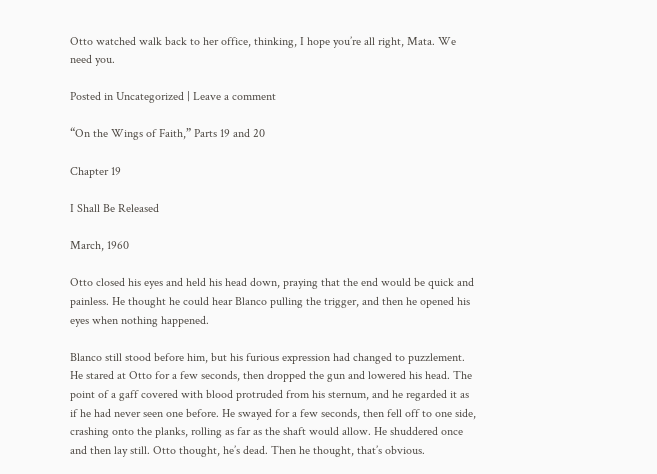Otto watched walk back to her office, thinking, I hope you’re all right, Mata. We need you.

Posted in Uncategorized | Leave a comment

“On the Wings of Faith,” Parts 19 and 20

Chapter 19

I Shall Be Released

March, 1960

Otto closed his eyes and held his head down, praying that the end would be quick and painless. He thought he could hear Blanco pulling the trigger, and then he opened his eyes when nothing happened.

Blanco still stood before him, but his furious expression had changed to puzzlement. He stared at Otto for a few seconds, then dropped the gun and lowered his head. The point of a gaff covered with blood protruded from his sternum, and he regarded it as if he had never seen one before. He swayed for a few seconds, then fell off to one side, crashing onto the planks, rolling as far as the shaft would allow. He shuddered once and then lay still. Otto thought, he’s dead. Then he thought, that’s obvious.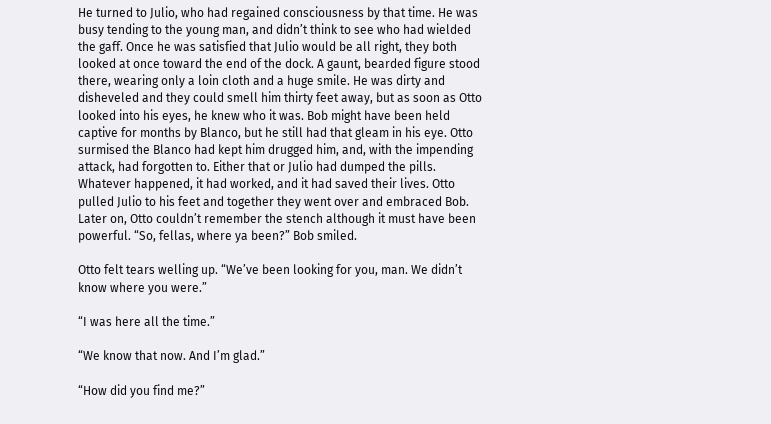He turned to Julio, who had regained consciousness by that time. He was busy tending to the young man, and didn’t think to see who had wielded the gaff. Once he was satisfied that Julio would be all right, they both looked at once toward the end of the dock. A gaunt, bearded figure stood there, wearing only a loin cloth and a huge smile. He was dirty and disheveled and they could smell him thirty feet away, but as soon as Otto looked into his eyes, he knew who it was. Bob might have been held captive for months by Blanco, but he still had that gleam in his eye. Otto surmised the Blanco had kept him drugged him, and, with the impending attack, had forgotten to. Either that or Julio had dumped the pills. Whatever happened, it had worked, and it had saved their lives. Otto pulled Julio to his feet and together they went over and embraced Bob. Later on, Otto couldn’t remember the stench although it must have been powerful. “So, fellas, where ya been?” Bob smiled.

Otto felt tears welling up. “We’ve been looking for you, man. We didn’t know where you were.”

“I was here all the time.”

“We know that now. And I’m glad.”

“How did you find me?”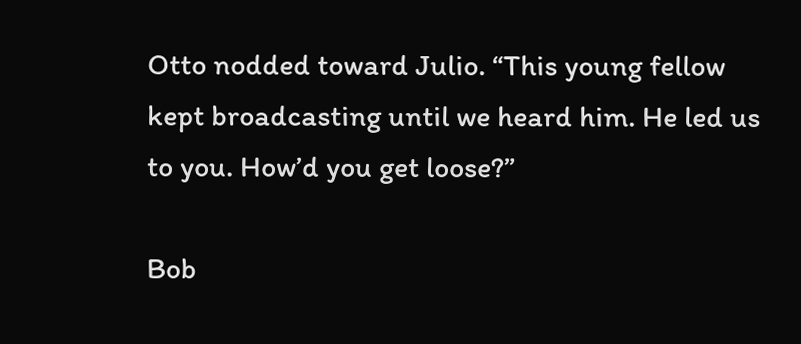Otto nodded toward Julio. “This young fellow kept broadcasting until we heard him. He led us to you. How’d you get loose?”

Bob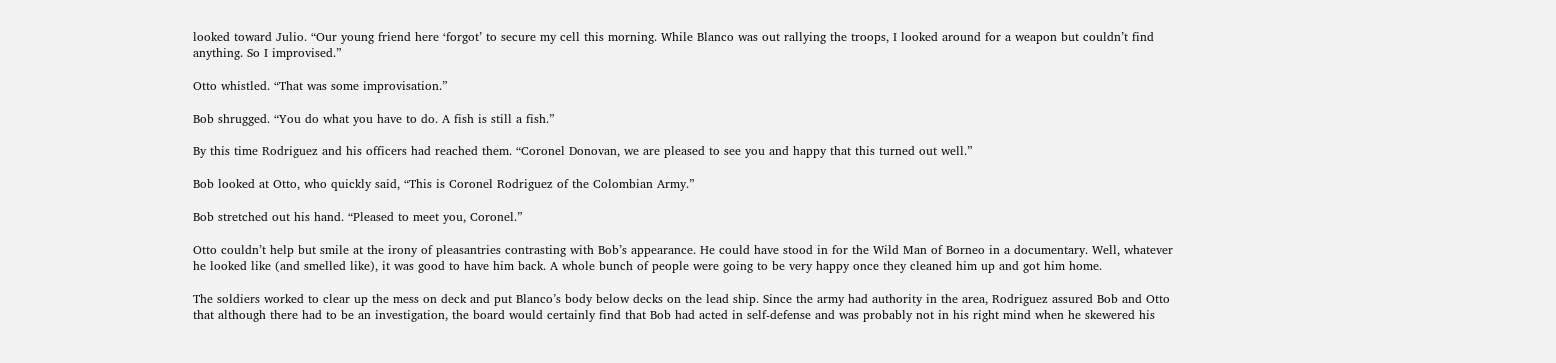looked toward Julio. “Our young friend here ‘forgot’ to secure my cell this morning. While Blanco was out rallying the troops, I looked around for a weapon but couldn’t find anything. So I improvised.”

Otto whistled. “That was some improvisation.”

Bob shrugged. “You do what you have to do. A fish is still a fish.”

By this time Rodriguez and his officers had reached them. “Coronel Donovan, we are pleased to see you and happy that this turned out well.”

Bob looked at Otto, who quickly said, “This is Coronel Rodriguez of the Colombian Army.”

Bob stretched out his hand. “Pleased to meet you, Coronel.”

Otto couldn’t help but smile at the irony of pleasantries contrasting with Bob’s appearance. He could have stood in for the Wild Man of Borneo in a documentary. Well, whatever he looked like (and smelled like), it was good to have him back. A whole bunch of people were going to be very happy once they cleaned him up and got him home.

The soldiers worked to clear up the mess on deck and put Blanco’s body below decks on the lead ship. Since the army had authority in the area, Rodriguez assured Bob and Otto that although there had to be an investigation, the board would certainly find that Bob had acted in self-defense and was probably not in his right mind when he skewered his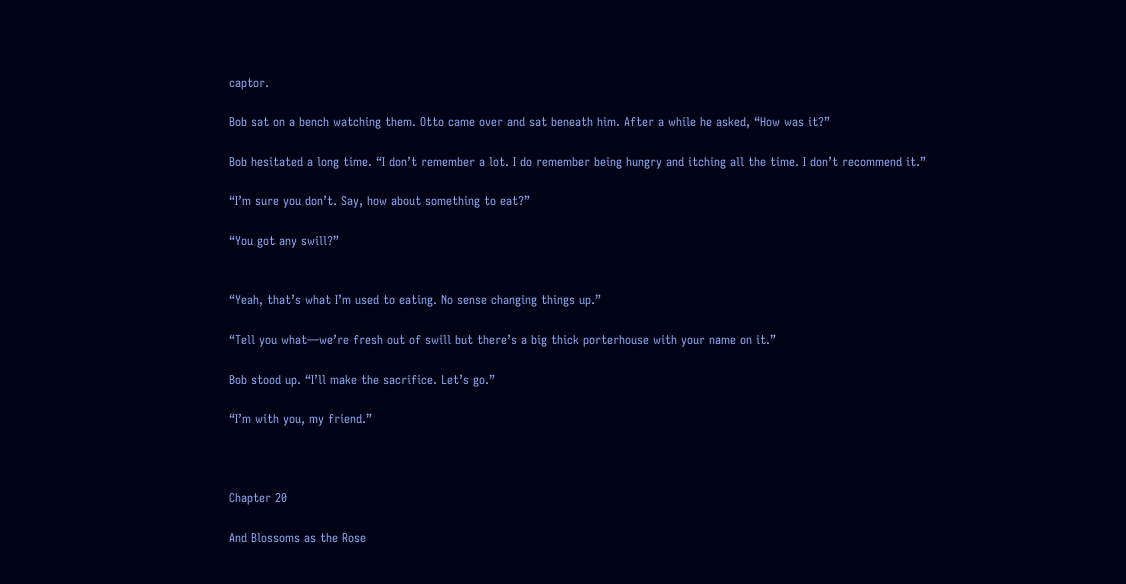captor.

Bob sat on a bench watching them. Otto came over and sat beneath him. After a while he asked, “How was it?”

Bob hesitated a long time. “I don’t remember a lot. I do remember being hungry and itching all the time. I don’t recommend it.”

“I’m sure you don’t. Say, how about something to eat?”

“You got any swill?”


“Yeah, that’s what I’m used to eating. No sense changing things up.”

“Tell you what—we’re fresh out of swill but there’s a big thick porterhouse with your name on it.”

Bob stood up. “I’ll make the sacrifice. Let’s go.”

“I’m with you, my friend.”



Chapter 20

And Blossoms as the Rose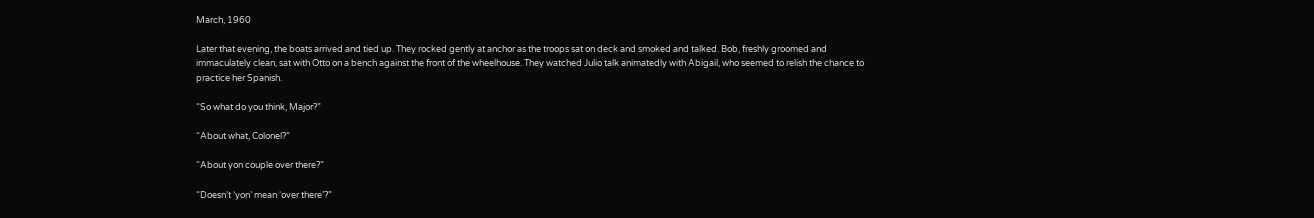March, 1960

Later that evening, the boats arrived and tied up. They rocked gently at anchor as the troops sat on deck and smoked and talked. Bob, freshly groomed and immaculately clean, sat with Otto on a bench against the front of the wheelhouse. They watched Julio talk animatedly with Abigail, who seemed to relish the chance to practice her Spanish.

“So what do you think, Major?”

“About what, Colonel?”

“About yon couple over there?”

“Doesn’t ‘yon’ mean ‘over there’?”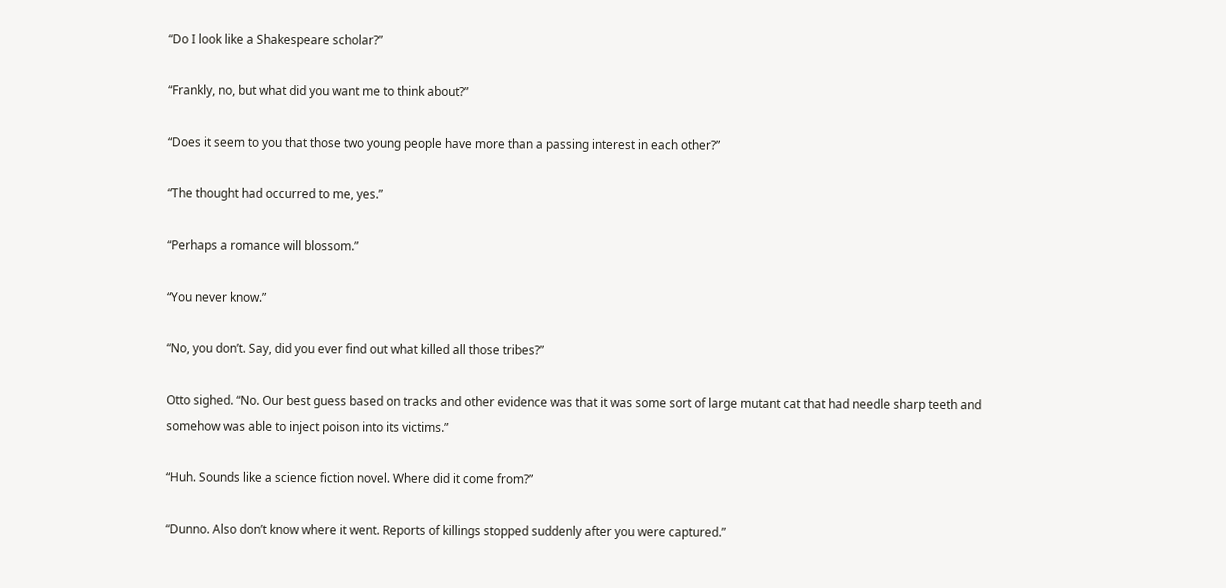“Do I look like a Shakespeare scholar?”

“Frankly, no, but what did you want me to think about?”

“Does it seem to you that those two young people have more than a passing interest in each other?”

“The thought had occurred to me, yes.”

“Perhaps a romance will blossom.”

“You never know.”

“No, you don’t. Say, did you ever find out what killed all those tribes?”

Otto sighed. “No. Our best guess based on tracks and other evidence was that it was some sort of large mutant cat that had needle sharp teeth and somehow was able to inject poison into its victims.”

“Huh. Sounds like a science fiction novel. Where did it come from?”

“Dunno. Also don’t know where it went. Reports of killings stopped suddenly after you were captured.”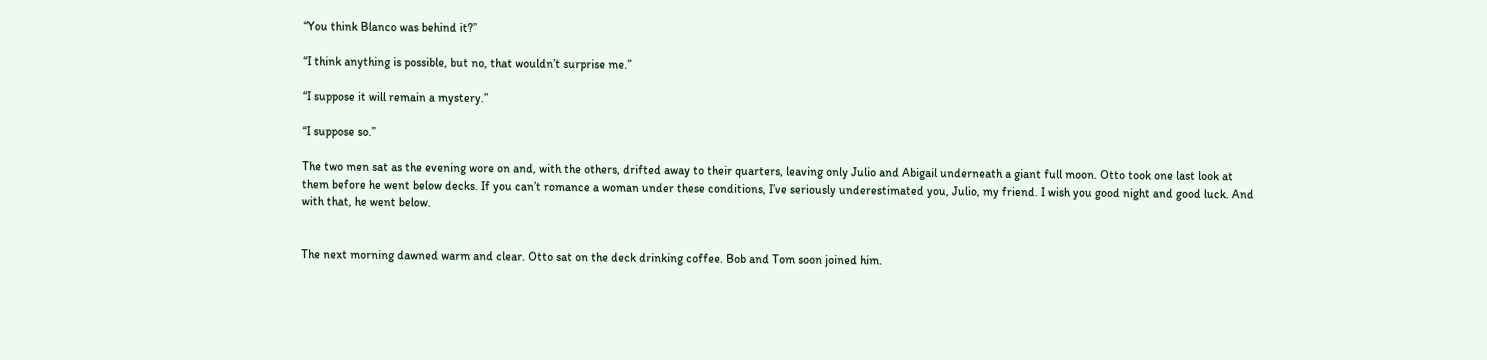“You think Blanco was behind it?”

“I think anything is possible, but no, that wouldn’t surprise me.”

“I suppose it will remain a mystery.”

“I suppose so.”

The two men sat as the evening wore on and, with the others, drifted away to their quarters, leaving only Julio and Abigail underneath a giant full moon. Otto took one last look at them before he went below decks. If you can’t romance a woman under these conditions, I’ve seriously underestimated you, Julio, my friend. I wish you good night and good luck. And with that, he went below.


The next morning dawned warm and clear. Otto sat on the deck drinking coffee. Bob and Tom soon joined him.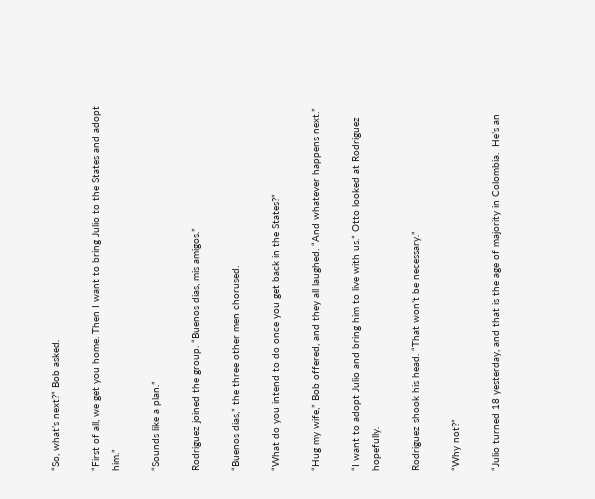“So, what’s next?” Bob asked.

“First of all, we get you home. Then I want to bring Julio to the States and adopt him.”

“Sounds like a plan.”

Rodriguez joined the group. “Buenos dias, mis amigos.”

“Buenos dias,” the three other men chorused.

“What do you intend to do once you get back in the States?”

“Hug my wife,” Bob offered, and they all laughed. “And whatever happens next.”

“I want to adopt Julio and bring him to live with us.” Otto looked at Rodriguez hopefully.

Rodriguez shook his head. “That won’t be necessary.”

“Why not?”

“Julio turned 18 yesterday, and that is the age of majority in Colombia.  He’s an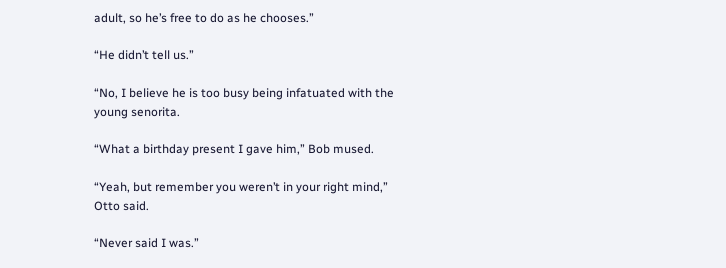adult, so he’s free to do as he chooses.”

“He didn’t tell us.”

“No, I believe he is too busy being infatuated with the young senorita.

“What a birthday present I gave him,” Bob mused.

“Yeah, but remember you weren’t in your right mind,” Otto said.

“Never said I was.”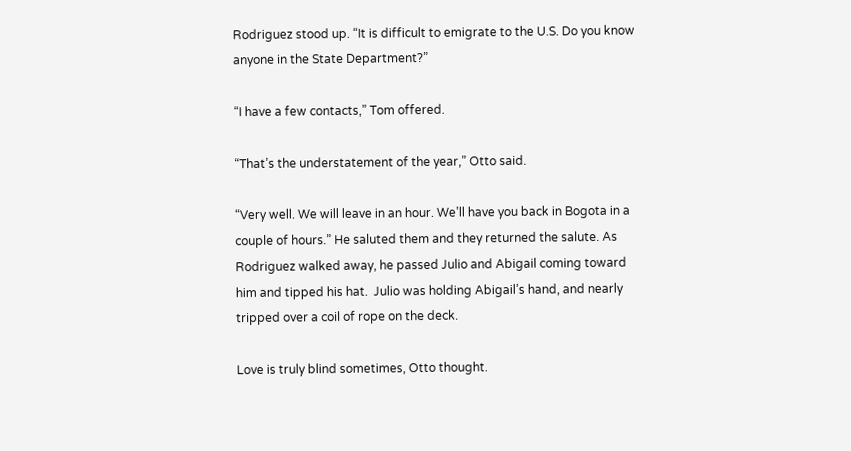Rodriguez stood up. “It is difficult to emigrate to the U.S. Do you know anyone in the State Department?”

“I have a few contacts,” Tom offered.

“That’s the understatement of the year,” Otto said.

“Very well. We will leave in an hour. We’ll have you back in Bogota in a couple of hours.” He saluted them and they returned the salute. As Rodriguez walked away, he passed Julio and Abigail coming toward him and tipped his hat.  Julio was holding Abigail’s hand, and nearly tripped over a coil of rope on the deck.

Love is truly blind sometimes, Otto thought.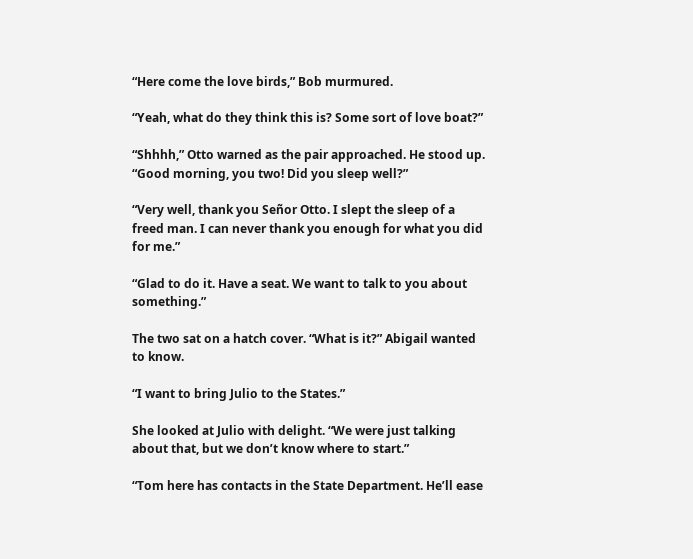“Here come the love birds,” Bob murmured.

“Yeah, what do they think this is? Some sort of love boat?”

“Shhhh,” Otto warned as the pair approached. He stood up. “Good morning, you two! Did you sleep well?”

“Very well, thank you Señor Otto. I slept the sleep of a freed man. I can never thank you enough for what you did for me.”

“Glad to do it. Have a seat. We want to talk to you about something.”

The two sat on a hatch cover. “What is it?” Abigail wanted to know.

“I want to bring Julio to the States.”

She looked at Julio with delight. “We were just talking about that, but we don’t know where to start.”

“Tom here has contacts in the State Department. He’ll ease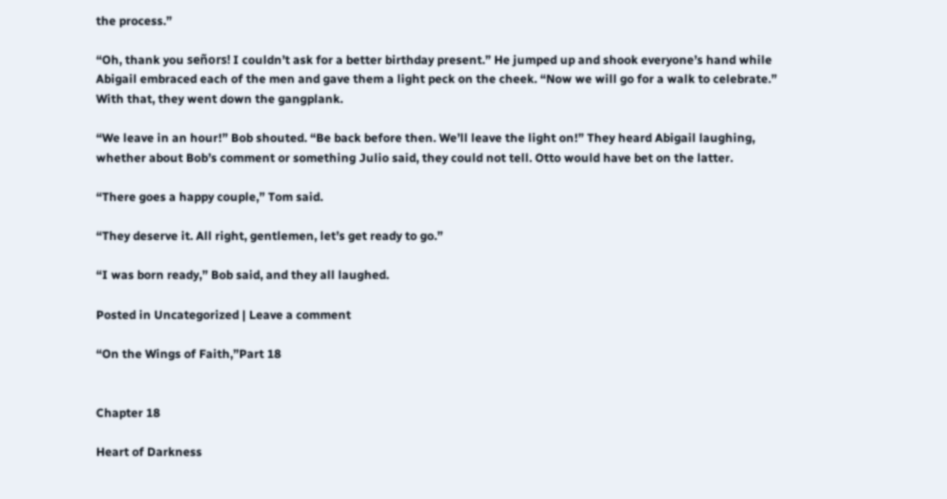the process.”

“Oh, thank you señors! I couldn’t ask for a better birthday present.” He jumped up and shook everyone’s hand while Abigail embraced each of the men and gave them a light peck on the cheek. “Now we will go for a walk to celebrate.” With that, they went down the gangplank.

“We leave in an hour!” Bob shouted. “Be back before then. We’ll leave the light on!” They heard Abigail laughing, whether about Bob’s comment or something Julio said, they could not tell. Otto would have bet on the latter.

“There goes a happy couple,” Tom said.

“They deserve it. All right, gentlemen, let’s get ready to go.”

“I was born ready,” Bob said, and they all laughed.

Posted in Uncategorized | Leave a comment

“On the Wings of Faith,”Part 18


Chapter 18

Heart of Darkness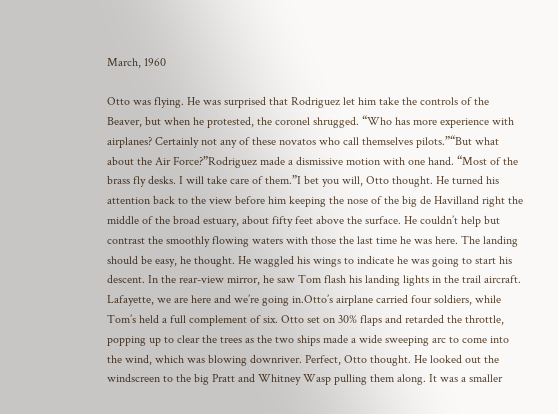March, 1960

Otto was flying. He was surprised that Rodriguez let him take the controls of the Beaver, but when he protested, the coronel shrugged. “Who has more experience with airplanes? Certainly not any of these novatos who call themselves pilots.”“But what about the Air Force?”Rodriguez made a dismissive motion with one hand. “Most of the brass fly desks. I will take care of them.”I bet you will, Otto thought. He turned his attention back to the view before him keeping the nose of the big de Havilland right the middle of the broad estuary, about fifty feet above the surface. He couldn’t help but contrast the smoothly flowing waters with those the last time he was here. The landing should be easy, he thought. He waggled his wings to indicate he was going to start his descent. In the rear-view mirror, he saw Tom flash his landing lights in the trail aircraft. Lafayette, we are here and we’re going in.Otto’s airplane carried four soldiers, while Tom’s held a full complement of six. Otto set on 30% flaps and retarded the throttle, popping up to clear the trees as the two ships made a wide sweeping arc to come into the wind, which was blowing downriver. Perfect, Otto thought. He looked out the windscreen to the big Pratt and Whitney Wasp pulling them along. It was a smaller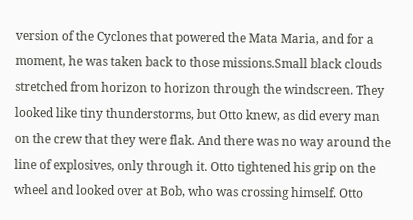version of the Cyclones that powered the Mata Maria, and for a moment, he was taken back to those missions.Small black clouds stretched from horizon to horizon through the windscreen. They looked like tiny thunderstorms, but Otto knew, as did every man on the crew that they were flak. And there was no way around the line of explosives, only through it. Otto tightened his grip on the wheel and looked over at Bob, who was crossing himself. Otto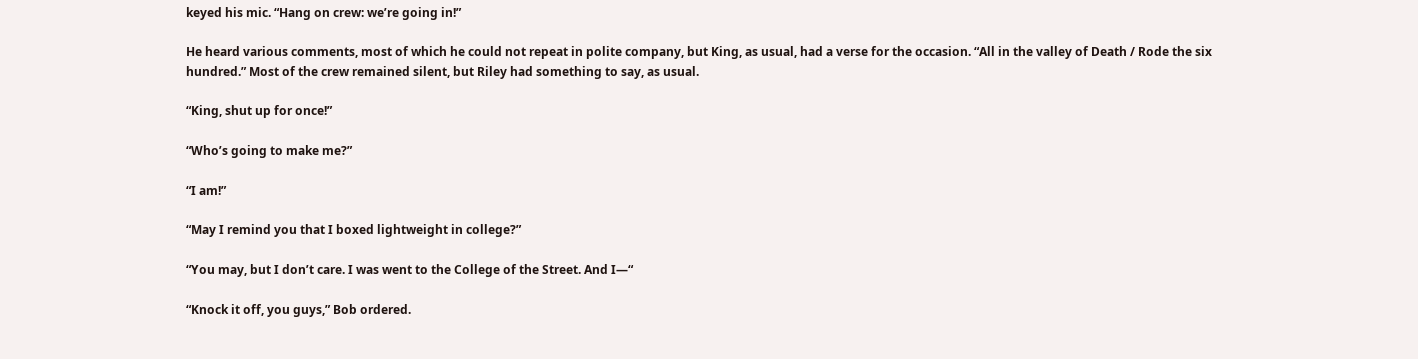keyed his mic. “Hang on crew: we’re going in!”

He heard various comments, most of which he could not repeat in polite company, but King, as usual, had a verse for the occasion. “All in the valley of Death / Rode the six hundred.” Most of the crew remained silent, but Riley had something to say, as usual.

“King, shut up for once!”

“Who’s going to make me?”

“I am!”

“May I remind you that I boxed lightweight in college?”

“You may, but I don’t care. I was went to the College of the Street. And I—“

“Knock it off, you guys,” Bob ordered.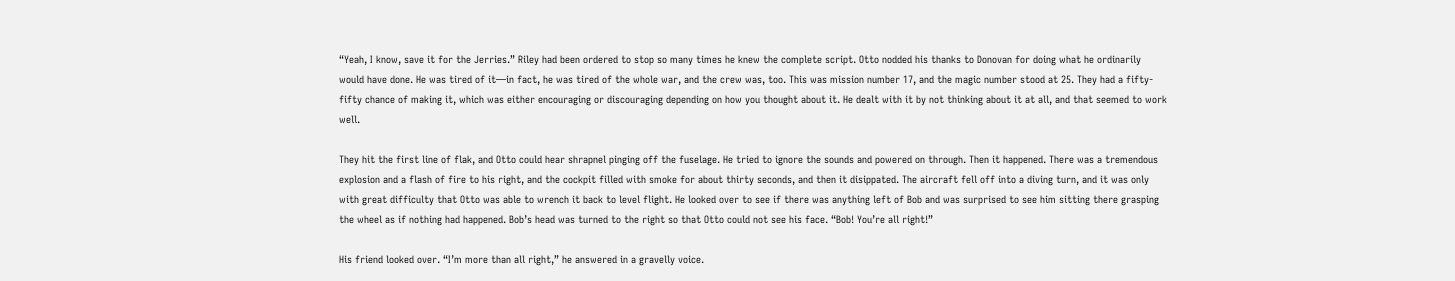“Yeah, I know, save it for the Jerries.” Riley had been ordered to stop so many times he knew the complete script. Otto nodded his thanks to Donovan for doing what he ordinarily would have done. He was tired of it—in fact, he was tired of the whole war, and the crew was, too. This was mission number 17, and the magic number stood at 25. They had a fifty-fifty chance of making it, which was either encouraging or discouraging depending on how you thought about it. He dealt with it by not thinking about it at all, and that seemed to work well.

They hit the first line of flak, and Otto could hear shrapnel pinging off the fuselage. He tried to ignore the sounds and powered on through. Then it happened. There was a tremendous explosion and a flash of fire to his right, and the cockpit filled with smoke for about thirty seconds, and then it disippated. The aircraft fell off into a diving turn, and it was only with great difficulty that Otto was able to wrench it back to level flight. He looked over to see if there was anything left of Bob and was surprised to see him sitting there grasping the wheel as if nothing had happened. Bob’s head was turned to the right so that Otto could not see his face. “Bob! You’re all right!”

His friend looked over. “I’m more than all right,” he answered in a gravelly voice.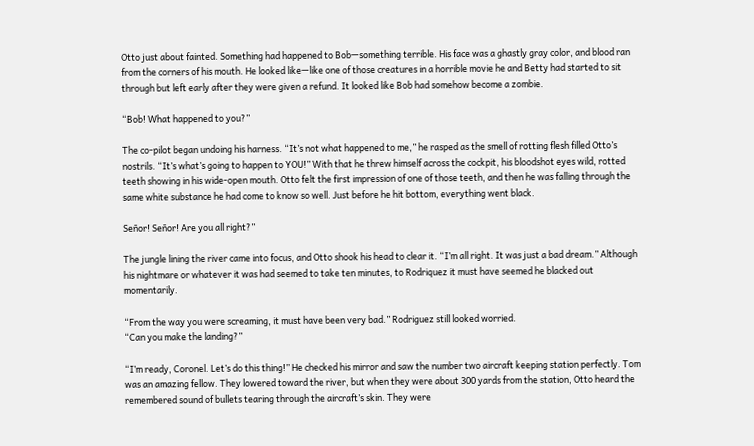Otto just about fainted. Something had happened to Bob—something terrible. His face was a ghastly gray color, and blood ran from the corners of his mouth. He looked like—like one of those creatures in a horrible movie he and Betty had started to sit through but left early after they were given a refund. It looked like Bob had somehow become a zombie.

“Bob! What happened to you?”

The co-pilot began undoing his harness. “It’s not what happened to me,” he rasped as the smell of rotting flesh filled Otto’s nostrils. “It’s what’s going to happen to YOU!” With that he threw himself across the cockpit, his bloodshot eyes wild, rotted teeth showing in his wide-open mouth. Otto felt the first impression of one of those teeth, and then he was falling through the same white substance he had come to know so well. Just before he hit bottom, everything went black.

Señor! Señor! Are you all right?”

The jungle lining the river came into focus, and Otto shook his head to clear it. “I’m all right. It was just a bad dream.” Although his nightmare or whatever it was had seemed to take ten minutes, to Rodriquez it must have seemed he blacked out momentarily.

“From the way you were screaming, it must have been very bad.” Rodriguez still looked worried.
“Can you make the landing?”

“I’m ready, Coronel. Let’s do this thing!” He checked his mirror and saw the number two aircraft keeping station perfectly. Tom was an amazing fellow. They lowered toward the river, but when they were about 300 yards from the station, Otto heard the remembered sound of bullets tearing through the aircraft’s skin. They were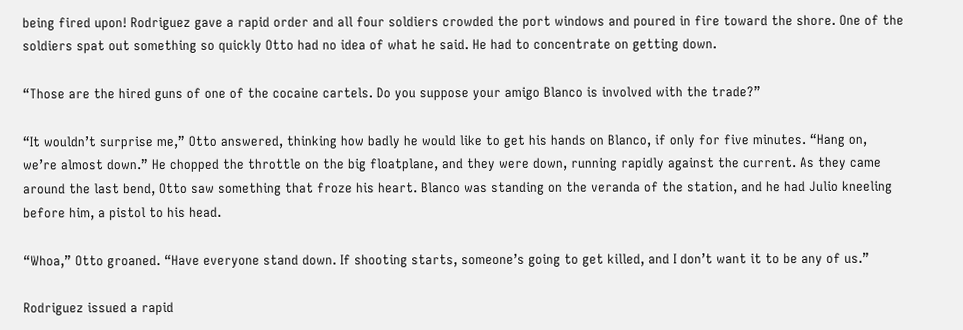being fired upon! Rodriguez gave a rapid order and all four soldiers crowded the port windows and poured in fire toward the shore. One of the soldiers spat out something so quickly Otto had no idea of what he said. He had to concentrate on getting down.

“Those are the hired guns of one of the cocaine cartels. Do you suppose your amigo Blanco is involved with the trade?”

“It wouldn’t surprise me,” Otto answered, thinking how badly he would like to get his hands on Blanco, if only for five minutes. “Hang on, we’re almost down.” He chopped the throttle on the big floatplane, and they were down, running rapidly against the current. As they came around the last bend, Otto saw something that froze his heart. Blanco was standing on the veranda of the station, and he had Julio kneeling before him, a pistol to his head.

“Whoa,” Otto groaned. “Have everyone stand down. If shooting starts, someone’s going to get killed, and I don’t want it to be any of us.”

Rodriguez issued a rapid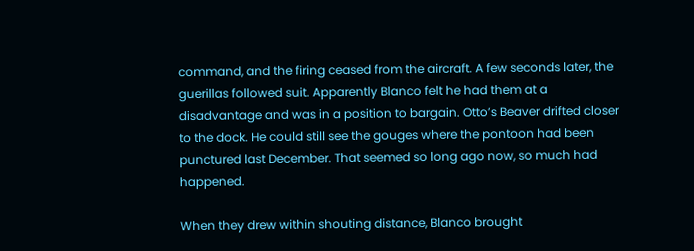command, and the firing ceased from the aircraft. A few seconds later, the guerillas followed suit. Apparently Blanco felt he had them at a disadvantage and was in a position to bargain. Otto’s Beaver drifted closer to the dock. He could still see the gouges where the pontoon had been punctured last December. That seemed so long ago now, so much had happened.

When they drew within shouting distance, Blanco brought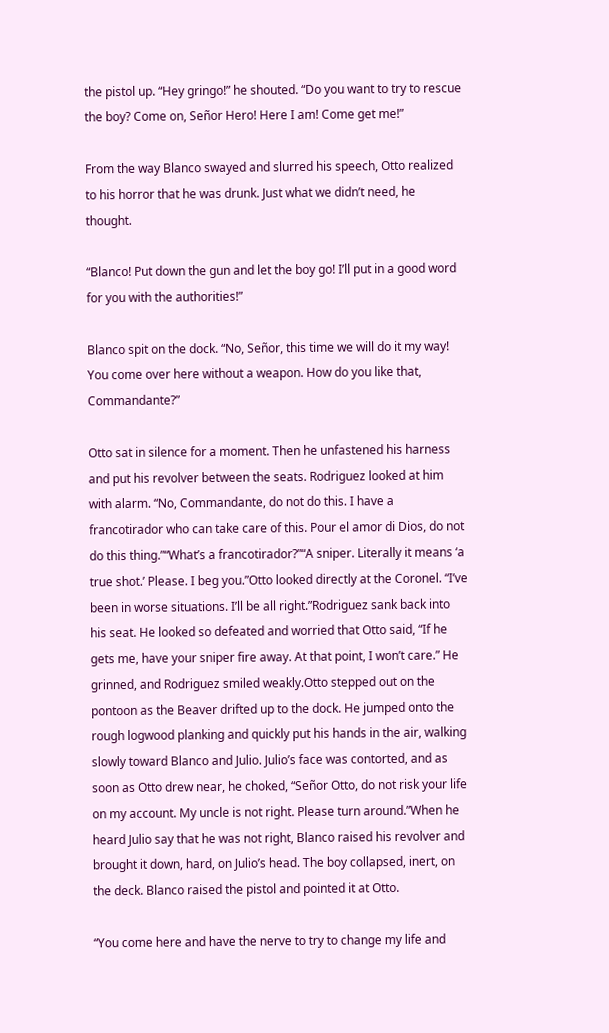the pistol up. “Hey gringo!” he shouted. “Do you want to try to rescue the boy? Come on, Señor Hero! Here I am! Come get me!”

From the way Blanco swayed and slurred his speech, Otto realized to his horror that he was drunk. Just what we didn’t need, he thought.

“Blanco! Put down the gun and let the boy go! I’ll put in a good word for you with the authorities!”

Blanco spit on the dock. “No, Señor, this time we will do it my way! You come over here without a weapon. How do you like that, Commandante?”

Otto sat in silence for a moment. Then he unfastened his harness and put his revolver between the seats. Rodriguez looked at him with alarm. “No, Commandante, do not do this. I have a francotirador who can take care of this. Pour el amor di Dios, do not do this thing.”“What’s a francotirador?”“A sniper. Literally it means ‘a true shot.’ Please. I beg you.”Otto looked directly at the Coronel. “I’ve been in worse situations. I’ll be all right.”Rodriguez sank back into his seat. He looked so defeated and worried that Otto said, “If he gets me, have your sniper fire away. At that point, I won’t care.” He grinned, and Rodriguez smiled weakly.Otto stepped out on the pontoon as the Beaver drifted up to the dock. He jumped onto the rough logwood planking and quickly put his hands in the air, walking slowly toward Blanco and Julio. Julio’s face was contorted, and as soon as Otto drew near, he choked, “Señor Otto, do not risk your life on my account. My uncle is not right. Please turn around.”When he heard Julio say that he was not right, Blanco raised his revolver and brought it down, hard, on Julio’s head. The boy collapsed, inert, on the deck. Blanco raised the pistol and pointed it at Otto.

“You come here and have the nerve to try to change my life and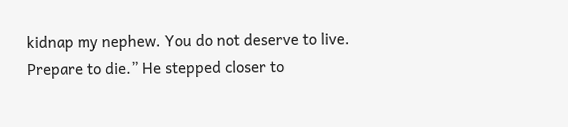kidnap my nephew. You do not deserve to live. Prepare to die.” He stepped closer to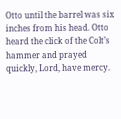Otto until the barrel was six inches from his head. Otto heard the click of the Colt’s hammer and prayed quickly, Lord, have mercy.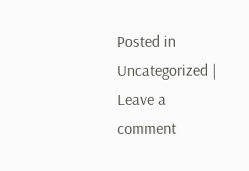Posted in Uncategorized | Leave a comment